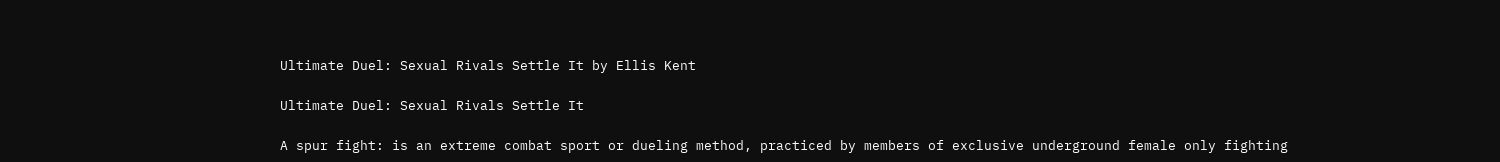Ultimate Duel: Sexual Rivals Settle It by Ellis Kent

Ultimate Duel: Sexual Rivals Settle It

A spur fight: is an extreme combat sport or dueling method, practiced by members of exclusive underground female only fighting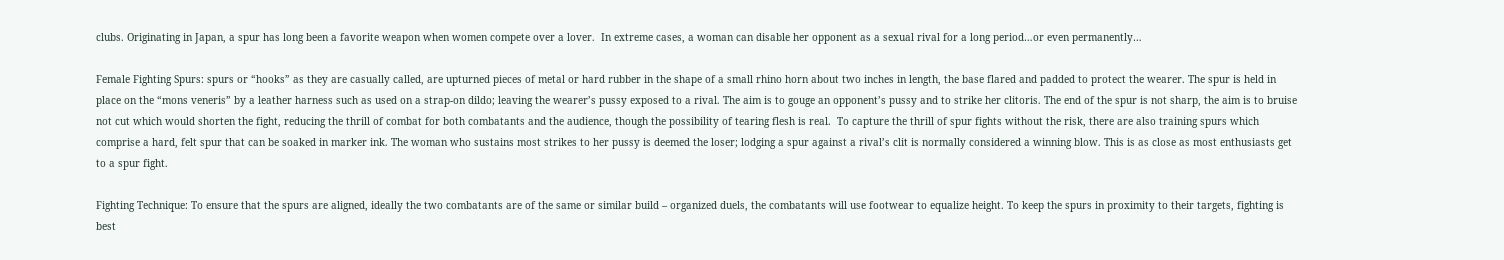clubs. Originating in Japan, a spur has long been a favorite weapon when women compete over a lover.  In extreme cases, a woman can disable her opponent as a sexual rival for a long period…or even permanently…

Female Fighting Spurs: spurs or “hooks” as they are casually called, are upturned pieces of metal or hard rubber in the shape of a small rhino horn about two inches in length, the base flared and padded to protect the wearer. The spur is held in place on the “mons veneris” by a leather harness such as used on a strap-on dildo; leaving the wearer’s pussy exposed to a rival. The aim is to gouge an opponent’s pussy and to strike her clitoris. The end of the spur is not sharp, the aim is to bruise not cut which would shorten the fight, reducing the thrill of combat for both combatants and the audience, though the possibility of tearing flesh is real.  To capture the thrill of spur fights without the risk, there are also training spurs which comprise a hard, felt spur that can be soaked in marker ink. The woman who sustains most strikes to her pussy is deemed the loser; lodging a spur against a rival’s clit is normally considered a winning blow. This is as close as most enthusiasts get to a spur fight.

Fighting Technique: To ensure that the spurs are aligned, ideally the two combatants are of the same or similar build – organized duels, the combatants will use footwear to equalize height. To keep the spurs in proximity to their targets, fighting is best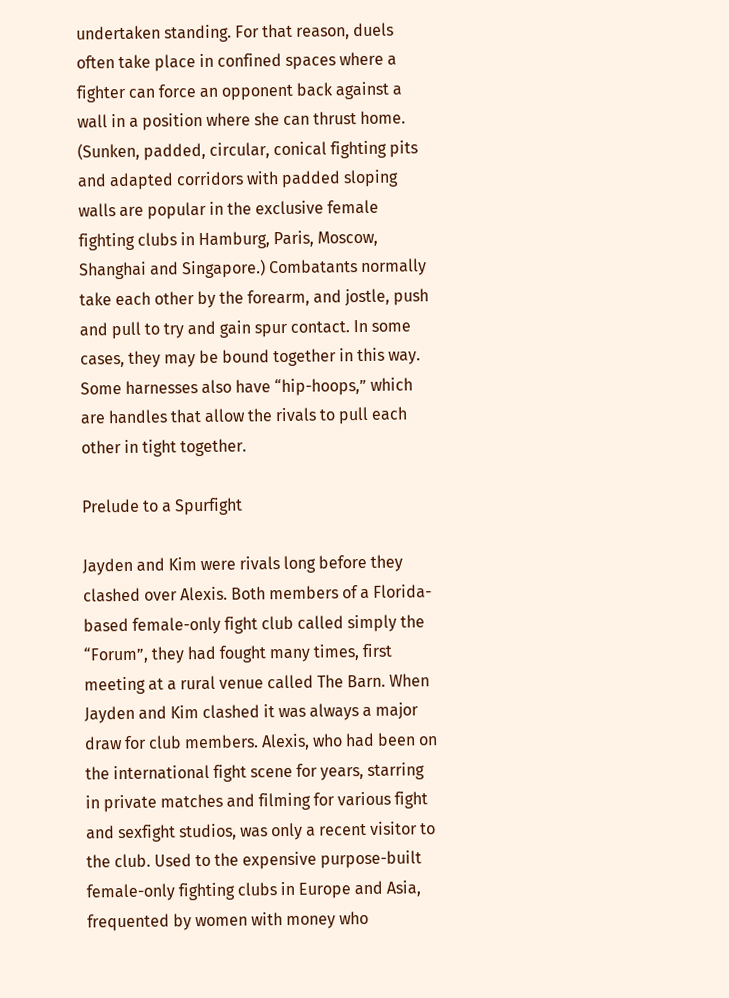undertaken standing. For that reason, duels often take place in confined spaces where a fighter can force an opponent back against a wall in a position where she can thrust home. (Sunken, padded, circular, conical fighting pits and adapted corridors with padded sloping walls are popular in the exclusive female fighting clubs in Hamburg, Paris, Moscow, Shanghai and Singapore.) Combatants normally take each other by the forearm, and jostle, push and pull to try and gain spur contact. In some cases, they may be bound together in this way. Some harnesses also have “hip-hoops,” which are handles that allow the rivals to pull each other in tight together.

Prelude to a Spurfight

Jayden and Kim were rivals long before they clashed over Alexis. Both members of a Florida-based female-only fight club called simply the “Forum”, they had fought many times, first meeting at a rural venue called The Barn. When Jayden and Kim clashed it was always a major draw for club members. Alexis, who had been on the international fight scene for years, starring in private matches and filming for various fight and sexfight studios, was only a recent visitor to the club. Used to the expensive purpose-built female-only fighting clubs in Europe and Asia, frequented by women with money who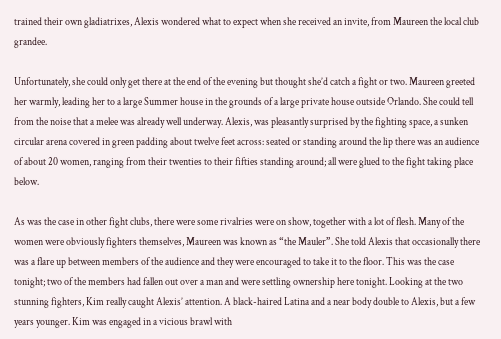trained their own gladiatrixes, Alexis wondered what to expect when she received an invite, from Maureen the local club grandee.

Unfortunately, she could only get there at the end of the evening but thought she’d catch a fight or two. Maureen greeted her warmly, leading her to a large Summer house in the grounds of a large private house outside Orlando. She could tell from the noise that a melee was already well underway. Alexis, was pleasantly surprised by the fighting space, a sunken circular arena covered in green padding about twelve feet across: seated or standing around the lip there was an audience of about 20 women, ranging from their twenties to their fifties standing around; all were glued to the fight taking place below.

As was the case in other fight clubs, there were some rivalries were on show, together with a lot of flesh. Many of the women were obviously fighters themselves, Maureen was known as “the Mauler”. She told Alexis that occasionally there was a flare up between members of the audience and they were encouraged to take it to the floor. This was the case tonight; two of the members had fallen out over a man and were settling ownership here tonight. Looking at the two stunning fighters, Kim really caught Alexis’ attention. A black-haired Latina and a near body double to Alexis, but a few years younger. Kim was engaged in a vicious brawl with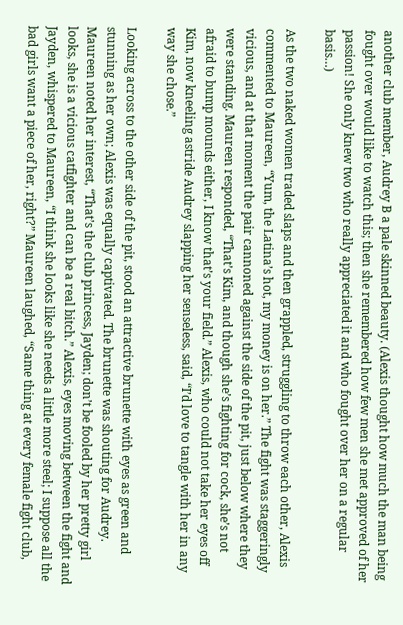another club member, Audrey B a pale skinned beauty. (Alexis thought how much the man being fought over would like to watch this; then she remembered how few men she met approved of her passion! She only knew two who really appreciated it and who fought over her on a regular basis…)

As the two naked women traded slaps and then grappled, struggling to throw each other, Alexis commented to Maureen, “Yum, the Latina’s hot, my money is on her.” The fight was staggeringly vicious, and at that moment the pair cannoned against the side of the pit, just below where they were standing. Maureen responded, “That’s Kim, and though she’s fighting for cock, she’s not afraid to bump mounds either, I know that’s your field.” Alexis, who could not take her eyes off Kim, now kneeling astride Audrey slapping her senseless, said, “I’d love to tangle with her in any way she chose.”

Looking across to the other side of the pit, stood an attractive brunette with eyes as green and stunning as her own; Alexis was equally captivated. The brunette was shouting for Audrey. Maureen noted her interest, “That’s the club princess, Jayden; don’t be fooled by her pretty girl looks, she is a vicious catfighter and can be a real bitch.” Alexis, eyes moving between the fight and Jayden, whispered to Maureen, “I think she looks like she needs a little more steel; I suppose all the bad girls want a piece of her, right?” Maureen laughed, “Same thing at every female fight club,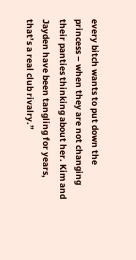every bitch wants to put down the princess – when they are not changing their panties thinking about her. Kim and Jayden have been tangling for years, that’s a real club rivalry.”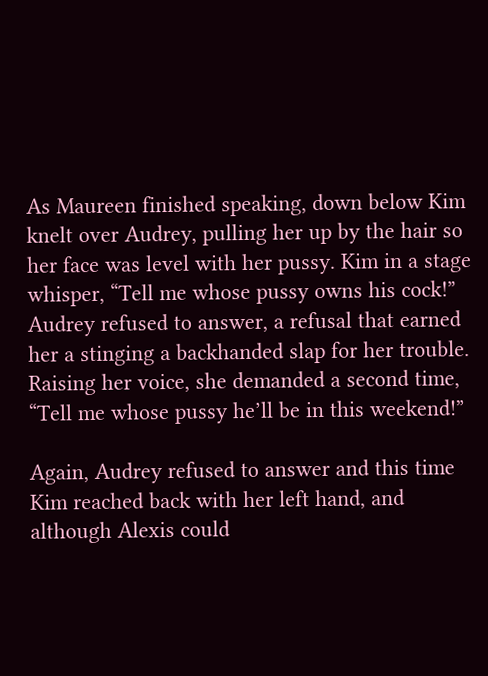As Maureen finished speaking, down below Kim knelt over Audrey, pulling her up by the hair so her face was level with her pussy. Kim in a stage whisper, “Tell me whose pussy owns his cock!” Audrey refused to answer, a refusal that earned her a stinging a backhanded slap for her trouble. Raising her voice, she demanded a second time, “Tell me whose pussy he’ll be in this weekend!”

Again, Audrey refused to answer and this time Kim reached back with her left hand, and although Alexis could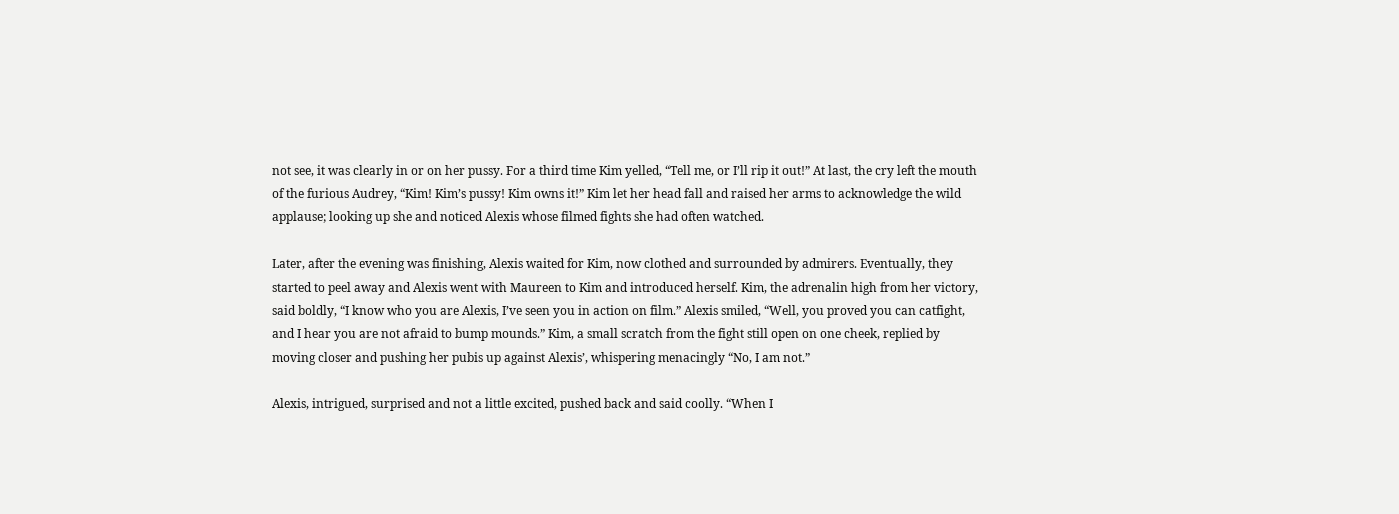not see, it was clearly in or on her pussy. For a third time Kim yelled, “Tell me, or I’ll rip it out!” At last, the cry left the mouth of the furious Audrey, “Kim! Kim’s pussy! Kim owns it!” Kim let her head fall and raised her arms to acknowledge the wild applause; looking up she and noticed Alexis whose filmed fights she had often watched.

Later, after the evening was finishing, Alexis waited for Kim, now clothed and surrounded by admirers. Eventually, they started to peel away and Alexis went with Maureen to Kim and introduced herself. Kim, the adrenalin high from her victory, said boldly, “I know who you are Alexis, I’ve seen you in action on film.” Alexis smiled, “Well, you proved you can catfight, and I hear you are not afraid to bump mounds.” Kim, a small scratch from the fight still open on one cheek, replied by moving closer and pushing her pubis up against Alexis’, whispering menacingly “No, I am not.”

Alexis, intrigued, surprised and not a little excited, pushed back and said coolly. “When I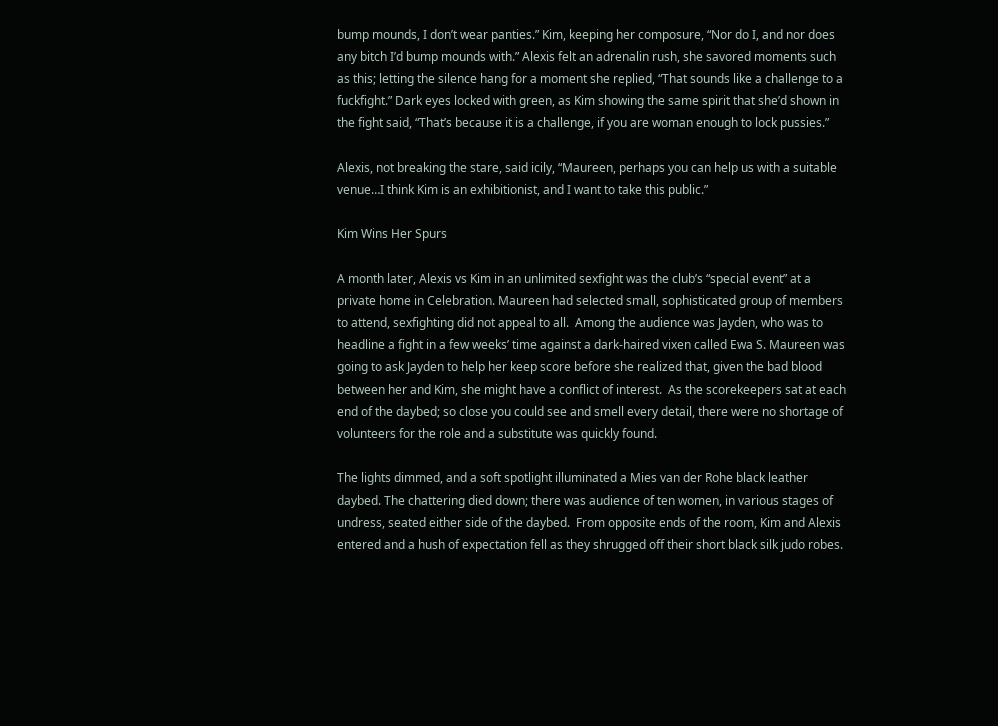bump mounds, I don’t wear panties.” Kim, keeping her composure, “Nor do I, and nor does any bitch I’d bump mounds with.” Alexis felt an adrenalin rush, she savored moments such as this; letting the silence hang for a moment she replied, “That sounds like a challenge to a fuckfight.” Dark eyes locked with green, as Kim showing the same spirit that she’d shown in the fight said, “That’s because it is a challenge, if you are woman enough to lock pussies.”

Alexis, not breaking the stare, said icily, “Maureen, perhaps you can help us with a suitable venue…I think Kim is an exhibitionist, and I want to take this public.”

Kim Wins Her Spurs

A month later, Alexis vs Kim in an unlimited sexfight was the club’s “special event” at a private home in Celebration. Maureen had selected small, sophisticated group of members to attend, sexfighting did not appeal to all.  Among the audience was Jayden, who was to headline a fight in a few weeks’ time against a dark-haired vixen called Ewa S. Maureen was going to ask Jayden to help her keep score before she realized that, given the bad blood between her and Kim, she might have a conflict of interest.  As the scorekeepers sat at each end of the daybed; so close you could see and smell every detail, there were no shortage of volunteers for the role and a substitute was quickly found.

The lights dimmed, and a soft spotlight illuminated a Mies van der Rohe black leather daybed. The chattering died down; there was audience of ten women, in various stages of undress, seated either side of the daybed.  From opposite ends of the room, Kim and Alexis entered and a hush of expectation fell as they shrugged off their short black silk judo robes.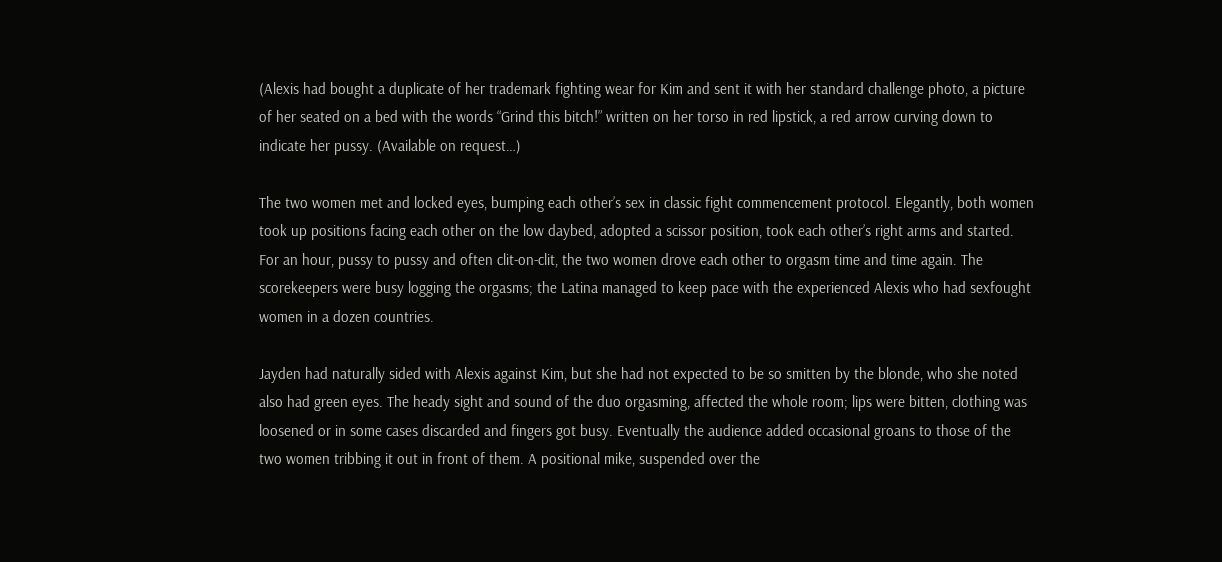(Alexis had bought a duplicate of her trademark fighting wear for Kim and sent it with her standard challenge photo, a picture of her seated on a bed with the words “Grind this bitch!” written on her torso in red lipstick, a red arrow curving down to indicate her pussy. (Available on request…)

The two women met and locked eyes, bumping each other’s sex in classic fight commencement protocol. Elegantly, both women took up positions facing each other on the low daybed, adopted a scissor position, took each other’s right arms and started. For an hour, pussy to pussy and often clit-on-clit, the two women drove each other to orgasm time and time again. The scorekeepers were busy logging the orgasms; the Latina managed to keep pace with the experienced Alexis who had sexfought women in a dozen countries.

Jayden had naturally sided with Alexis against Kim, but she had not expected to be so smitten by the blonde, who she noted also had green eyes. The heady sight and sound of the duo orgasming, affected the whole room; lips were bitten, clothing was loosened or in some cases discarded and fingers got busy. Eventually the audience added occasional groans to those of the two women tribbing it out in front of them. A positional mike, suspended over the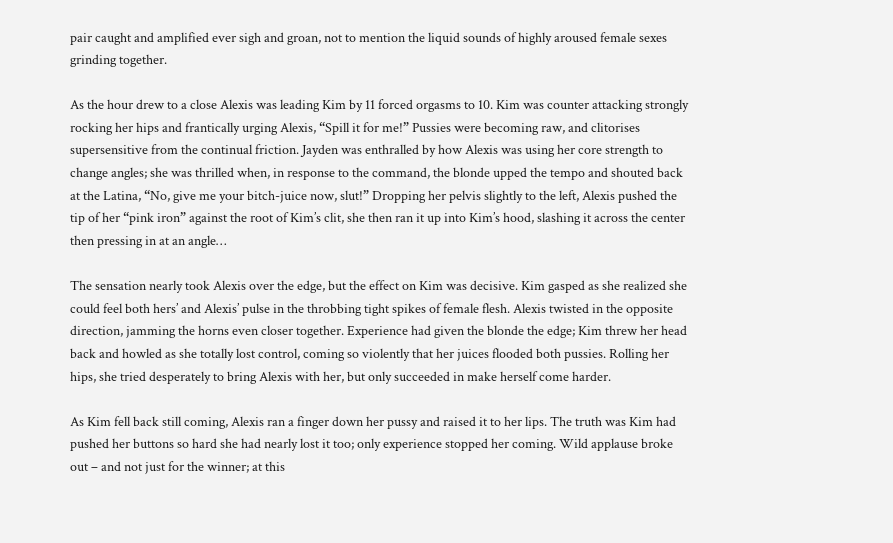pair caught and amplified ever sigh and groan, not to mention the liquid sounds of highly aroused female sexes grinding together.

As the hour drew to a close Alexis was leading Kim by 11 forced orgasms to 10. Kim was counter attacking strongly rocking her hips and frantically urging Alexis, “Spill it for me!” Pussies were becoming raw, and clitorises supersensitive from the continual friction. Jayden was enthralled by how Alexis was using her core strength to change angles; she was thrilled when, in response to the command, the blonde upped the tempo and shouted back at the Latina, “No, give me your bitch-juice now, slut!” Dropping her pelvis slightly to the left, Alexis pushed the tip of her “pink iron” against the root of Kim’s clit, she then ran it up into Kim’s hood, slashing it across the center then pressing in at an angle…

The sensation nearly took Alexis over the edge, but the effect on Kim was decisive. Kim gasped as she realized she could feel both hers’ and Alexis’ pulse in the throbbing tight spikes of female flesh. Alexis twisted in the opposite direction, jamming the horns even closer together. Experience had given the blonde the edge; Kim threw her head back and howled as she totally lost control, coming so violently that her juices flooded both pussies. Rolling her hips, she tried desperately to bring Alexis with her, but only succeeded in make herself come harder.

As Kim fell back still coming, Alexis ran a finger down her pussy and raised it to her lips. The truth was Kim had pushed her buttons so hard she had nearly lost it too; only experience stopped her coming. Wild applause broke out – and not just for the winner; at this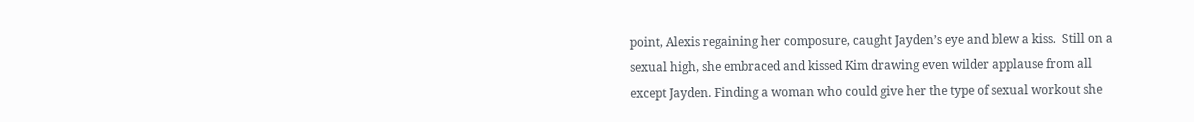point, Alexis regaining her composure, caught Jayden’s eye and blew a kiss.  Still on a sexual high, she embraced and kissed Kim drawing even wilder applause from all except Jayden. Finding a woman who could give her the type of sexual workout she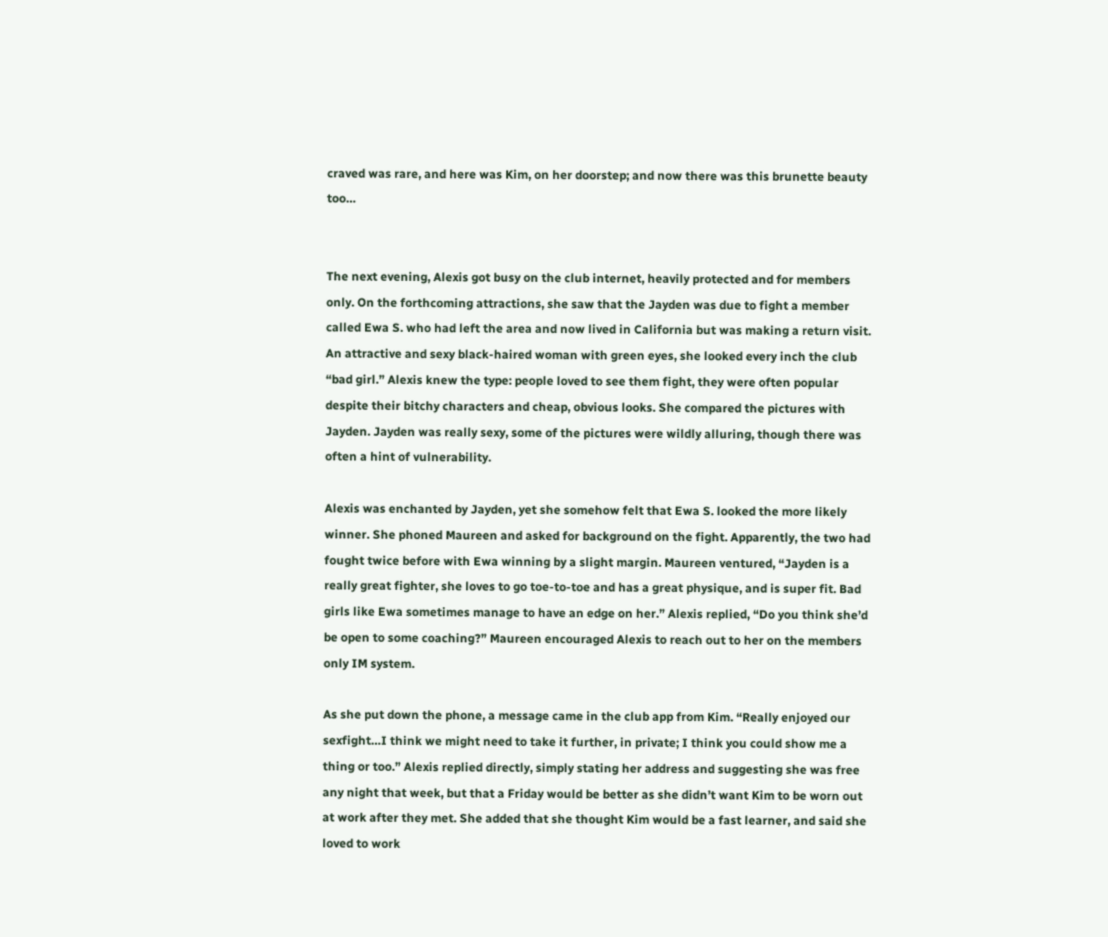craved was rare, and here was Kim, on her doorstep; and now there was this brunette beauty too…


The next evening, Alexis got busy on the club internet, heavily protected and for members only. On the forthcoming attractions, she saw that the Jayden was due to fight a member called Ewa S. who had left the area and now lived in California but was making a return visit. An attractive and sexy black-haired woman with green eyes, she looked every inch the club “bad girl.” Alexis knew the type: people loved to see them fight, they were often popular despite their bitchy characters and cheap, obvious looks. She compared the pictures with Jayden. Jayden was really sexy, some of the pictures were wildly alluring, though there was often a hint of vulnerability.

Alexis was enchanted by Jayden, yet she somehow felt that Ewa S. looked the more likely winner. She phoned Maureen and asked for background on the fight. Apparently, the two had fought twice before with Ewa winning by a slight margin. Maureen ventured, “Jayden is a really great fighter, she loves to go toe-to-toe and has a great physique, and is super fit. Bad girls like Ewa sometimes manage to have an edge on her.” Alexis replied, “Do you think she’d be open to some coaching?” Maureen encouraged Alexis to reach out to her on the members only IM system.

As she put down the phone, a message came in the club app from Kim. “Really enjoyed our sexfight…I think we might need to take it further, in private; I think you could show me a thing or too.” Alexis replied directly, simply stating her address and suggesting she was free any night that week, but that a Friday would be better as she didn’t want Kim to be worn out at work after they met. She added that she thought Kim would be a fast learner, and said she loved to work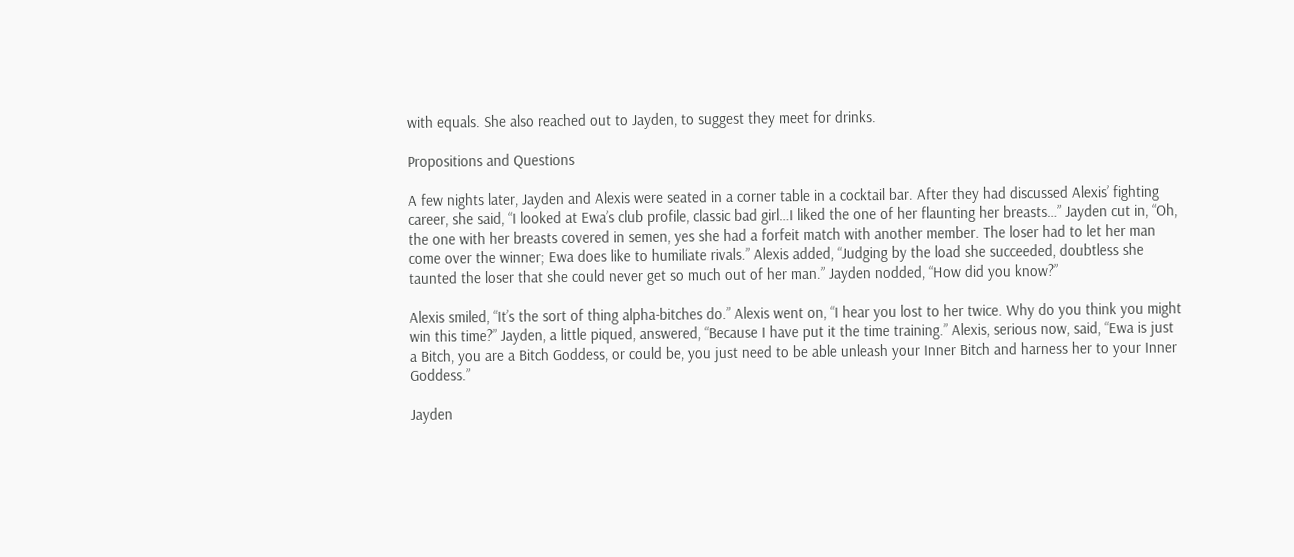with equals. She also reached out to Jayden, to suggest they meet for drinks.

Propositions and Questions

A few nights later, Jayden and Alexis were seated in a corner table in a cocktail bar. After they had discussed Alexis’ fighting career, she said, “I looked at Ewa’s club profile, classic bad girl…I liked the one of her flaunting her breasts…” Jayden cut in, “Oh, the one with her breasts covered in semen, yes she had a forfeit match with another member. The loser had to let her man come over the winner; Ewa does like to humiliate rivals.” Alexis added, “Judging by the load she succeeded, doubtless she taunted the loser that she could never get so much out of her man.” Jayden nodded, “How did you know?”

Alexis smiled, “It’s the sort of thing alpha-bitches do.” Alexis went on, “I hear you lost to her twice. Why do you think you might win this time?” Jayden, a little piqued, answered, “Because I have put it the time training.” Alexis, serious now, said, “Ewa is just a Bitch, you are a Bitch Goddess, or could be, you just need to be able unleash your Inner Bitch and harness her to your Inner Goddess.”

Jayden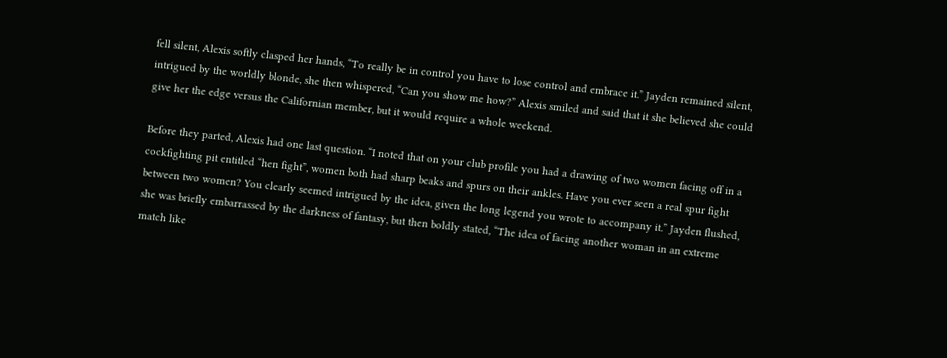fell silent, Alexis softly clasped her hands, “To really be in control you have to lose control and embrace it.” Jayden remained silent, intrigued by the worldly blonde, she then whispered, “Can you show me how?” Alexis smiled and said that it she believed she could give her the edge versus the Californian member, but it would require a whole weekend.

Before they parted, Alexis had one last question. “I noted that on your club profile you had a drawing of two women facing off in a cockfighting pit entitled “hen fight”, women both had sharp beaks and spurs on their ankles. Have you ever seen a real spur fight between two women? You clearly seemed intrigued by the idea, given the long legend you wrote to accompany it.” Jayden flushed, she was briefly embarrassed by the darkness of fantasy, but then boldly stated, “The idea of facing another woman in an extreme match like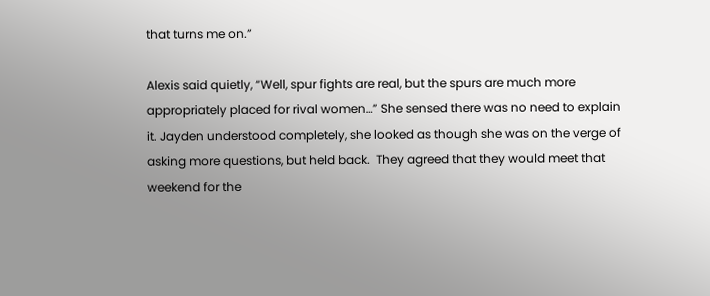that turns me on.”

Alexis said quietly, “Well, spur fights are real, but the spurs are much more appropriately placed for rival women…” She sensed there was no need to explain it. Jayden understood completely, she looked as though she was on the verge of asking more questions, but held back.  They agreed that they would meet that weekend for the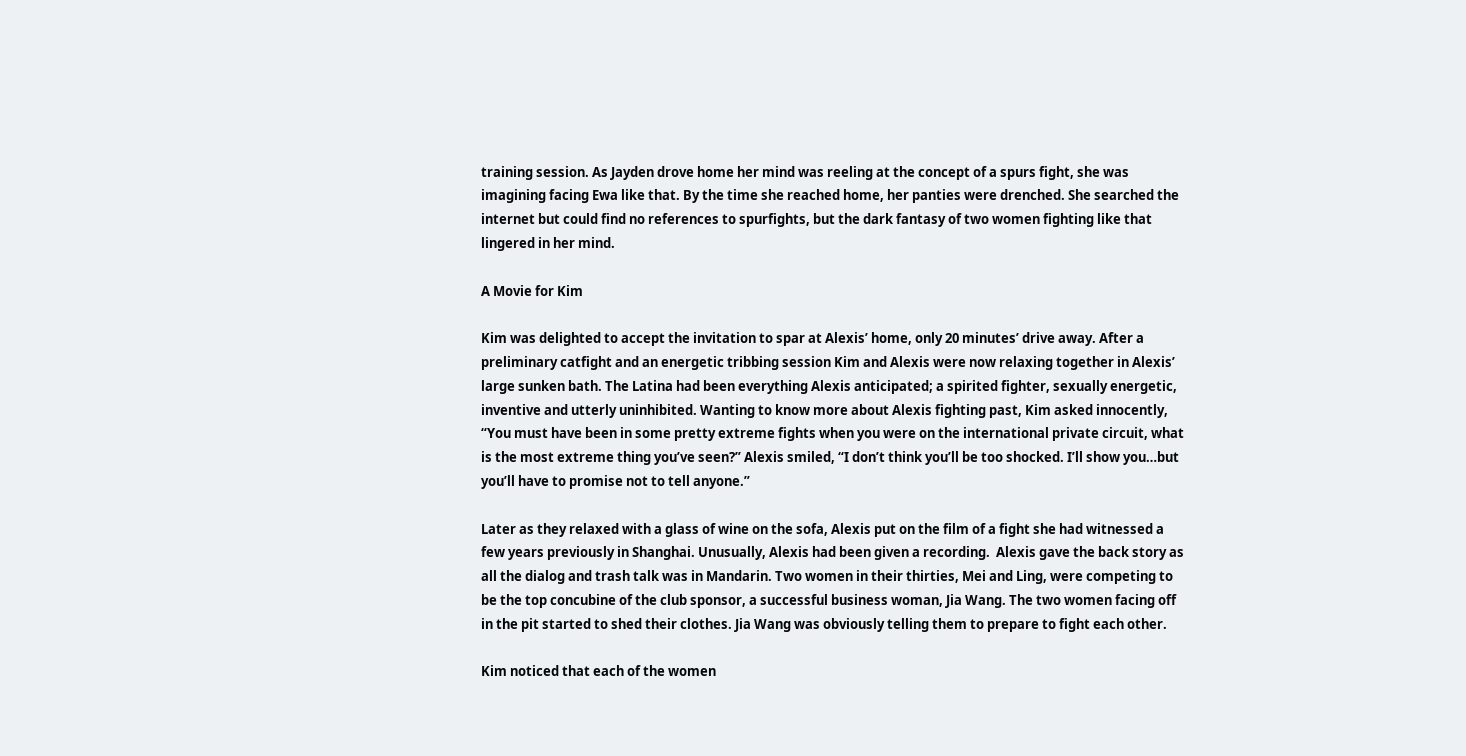training session. As Jayden drove home her mind was reeling at the concept of a spurs fight, she was imagining facing Ewa like that. By the time she reached home, her panties were drenched. She searched the internet but could find no references to spurfights, but the dark fantasy of two women fighting like that lingered in her mind.

A Movie for Kim

Kim was delighted to accept the invitation to spar at Alexis’ home, only 20 minutes’ drive away. After a preliminary catfight and an energetic tribbing session Kim and Alexis were now relaxing together in Alexis’ large sunken bath. The Latina had been everything Alexis anticipated; a spirited fighter, sexually energetic, inventive and utterly uninhibited. Wanting to know more about Alexis fighting past, Kim asked innocently, “You must have been in some pretty extreme fights when you were on the international private circuit, what is the most extreme thing you’ve seen?” Alexis smiled, “I don’t think you’ll be too shocked. I’ll show you…but you’ll have to promise not to tell anyone.”

Later as they relaxed with a glass of wine on the sofa, Alexis put on the film of a fight she had witnessed a few years previously in Shanghai. Unusually, Alexis had been given a recording.  Alexis gave the back story as all the dialog and trash talk was in Mandarin. Two women in their thirties, Mei and Ling, were competing to be the top concubine of the club sponsor, a successful business woman, Jia Wang. The two women facing off in the pit started to shed their clothes. Jia Wang was obviously telling them to prepare to fight each other.

Kim noticed that each of the women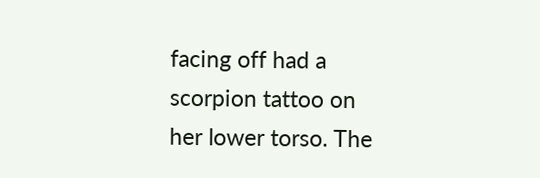facing off had a scorpion tattoo on her lower torso. The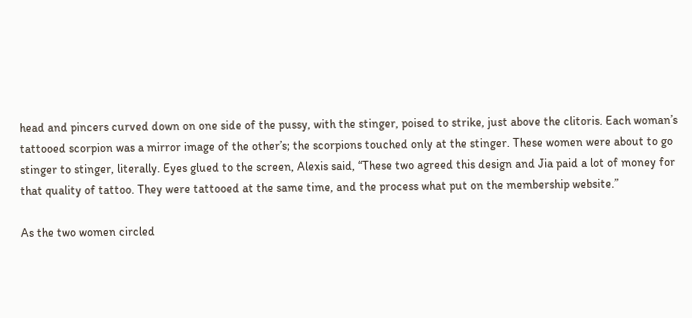head and pincers curved down on one side of the pussy, with the stinger, poised to strike, just above the clitoris. Each woman’s tattooed scorpion was a mirror image of the other’s; the scorpions touched only at the stinger. These women were about to go stinger to stinger, literally. Eyes glued to the screen, Alexis said, “These two agreed this design and Jia paid a lot of money for that quality of tattoo. They were tattooed at the same time, and the process what put on the membership website.”

As the two women circled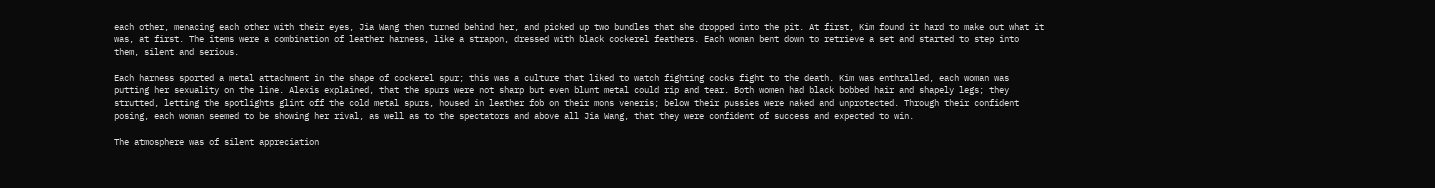each other, menacing each other with their eyes, Jia Wang then turned behind her, and picked up two bundles that she dropped into the pit. At first, Kim found it hard to make out what it was, at first. The items were a combination of leather harness, like a strapon, dressed with black cockerel feathers. Each woman bent down to retrieve a set and started to step into them, silent and serious.

Each harness sported a metal attachment in the shape of cockerel spur; this was a culture that liked to watch fighting cocks fight to the death. Kim was enthralled, each woman was putting her sexuality on the line. Alexis explained, that the spurs were not sharp but even blunt metal could rip and tear. Both women had black bobbed hair and shapely legs; they strutted, letting the spotlights glint off the cold metal spurs, housed in leather fob on their mons veneris; below their pussies were naked and unprotected. Through their confident posing, each woman seemed to be showing her rival, as well as to the spectators and above all Jia Wang, that they were confident of success and expected to win.

The atmosphere was of silent appreciation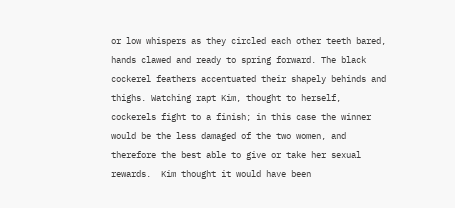or low whispers as they circled each other teeth bared, hands clawed and ready to spring forward. The black cockerel feathers accentuated their shapely behinds and thighs. Watching rapt Kim, thought to herself, cockerels fight to a finish; in this case the winner would be the less damaged of the two women, and therefore the best able to give or take her sexual rewards.  Kim thought it would have been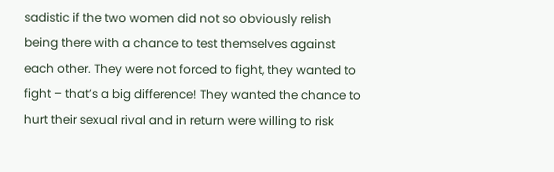sadistic if the two women did not so obviously relish being there with a chance to test themselves against each other. They were not forced to fight, they wanted to fight – that’s a big difference! They wanted the chance to hurt their sexual rival and in return were willing to risk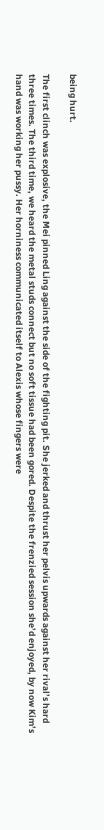being hurt.

The first clinch was explosive, the Mei pinned Ling against the side of the fighting pit. She jerked and thrust her pelvis upwards against her rival’s hard three times. The third time, we heard the metal studs connect but no soft tissue had been gored. Despite the frenzied session she’d enjoyed, by now Kim’s hand was working her pussy. Her horniness communicated itself to Alexis whose fingers were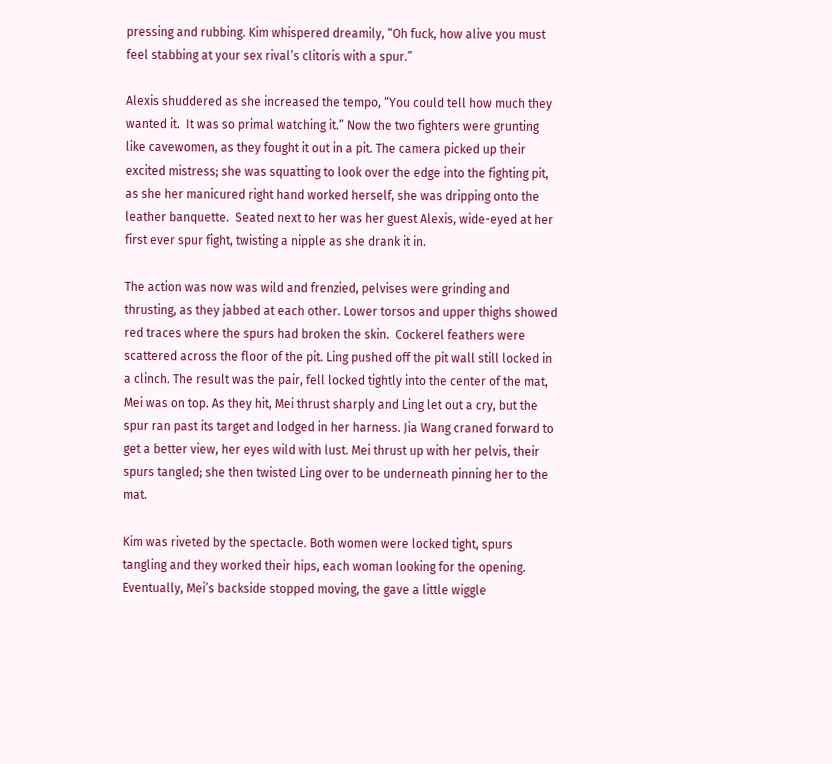pressing and rubbing. Kim whispered dreamily, “Oh fuck, how alive you must feel stabbing at your sex rival’s clitoris with a spur.”

Alexis shuddered as she increased the tempo, “You could tell how much they wanted it.  It was so primal watching it.” Now the two fighters were grunting like cavewomen, as they fought it out in a pit. The camera picked up their excited mistress; she was squatting to look over the edge into the fighting pit, as she her manicured right hand worked herself, she was dripping onto the leather banquette.  Seated next to her was her guest Alexis, wide-eyed at her first ever spur fight, twisting a nipple as she drank it in.

The action was now was wild and frenzied, pelvises were grinding and thrusting, as they jabbed at each other. Lower torsos and upper thighs showed red traces where the spurs had broken the skin.  Cockerel feathers were scattered across the floor of the pit. Ling pushed off the pit wall still locked in a clinch. The result was the pair, fell locked tightly into the center of the mat, Mei was on top. As they hit, Mei thrust sharply and Ling let out a cry, but the spur ran past its target and lodged in her harness. Jia Wang craned forward to get a better view, her eyes wild with lust. Mei thrust up with her pelvis, their spurs tangled; she then twisted Ling over to be underneath pinning her to the mat.

Kim was riveted by the spectacle. Both women were locked tight, spurs tangling and they worked their hips, each woman looking for the opening. Eventually, Mei’s backside stopped moving, the gave a little wiggle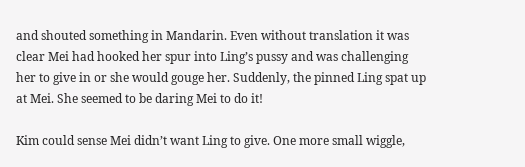and shouted something in Mandarin. Even without translation it was clear Mei had hooked her spur into Ling’s pussy and was challenging her to give in or she would gouge her. Suddenly, the pinned Ling spat up at Mei. She seemed to be daring Mei to do it!

Kim could sense Mei didn’t want Ling to give. One more small wiggle,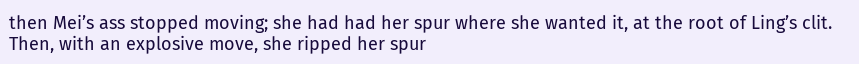then Mei’s ass stopped moving; she had had her spur where she wanted it, at the root of Ling’s clit. Then, with an explosive move, she ripped her spur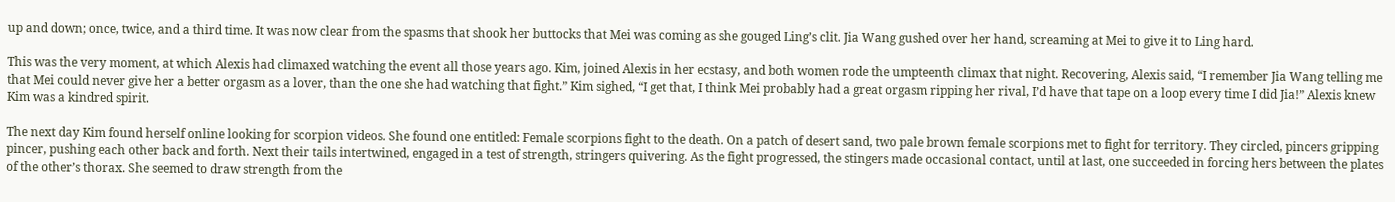up and down; once, twice, and a third time. It was now clear from the spasms that shook her buttocks that Mei was coming as she gouged Ling’s clit. Jia Wang gushed over her hand, screaming at Mei to give it to Ling hard.

This was the very moment, at which Alexis had climaxed watching the event all those years ago. Kim, joined Alexis in her ecstasy, and both women rode the umpteenth climax that night. Recovering, Alexis said, “I remember Jia Wang telling me that Mei could never give her a better orgasm as a lover, than the one she had watching that fight.” Kim sighed, “I get that, I think Mei probably had a great orgasm ripping her rival, I’d have that tape on a loop every time I did Jia!” Alexis knew Kim was a kindred spirit.

The next day Kim found herself online looking for scorpion videos. She found one entitled: Female scorpions fight to the death. On a patch of desert sand, two pale brown female scorpions met to fight for territory. They circled, pincers gripping pincer, pushing each other back and forth. Next their tails intertwined, engaged in a test of strength, stringers quivering. As the fight progressed, the stingers made occasional contact, until at last, one succeeded in forcing hers between the plates of the other’s thorax. She seemed to draw strength from the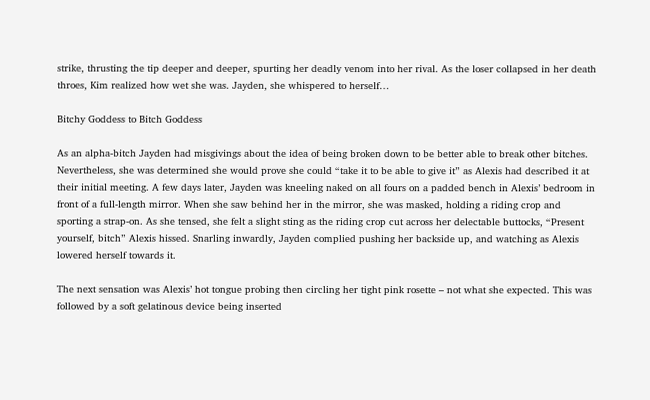strike, thrusting the tip deeper and deeper, spurting her deadly venom into her rival. As the loser collapsed in her death throes, Kim realized how wet she was. Jayden, she whispered to herself…

Bitchy Goddess to Bitch Goddess

As an alpha-bitch Jayden had misgivings about the idea of being broken down to be better able to break other bitches. Nevertheless, she was determined she would prove she could “take it to be able to give it” as Alexis had described it at their initial meeting. A few days later, Jayden was kneeling naked on all fours on a padded bench in Alexis’ bedroom in front of a full-length mirror. When she saw behind her in the mirror, she was masked, holding a riding crop and sporting a strap-on. As she tensed, she felt a slight sting as the riding crop cut across her delectable buttocks, “Present yourself, bitch” Alexis hissed. Snarling inwardly, Jayden complied pushing her backside up, and watching as Alexis lowered herself towards it.

The next sensation was Alexis’ hot tongue probing then circling her tight pink rosette – not what she expected. This was followed by a soft gelatinous device being inserted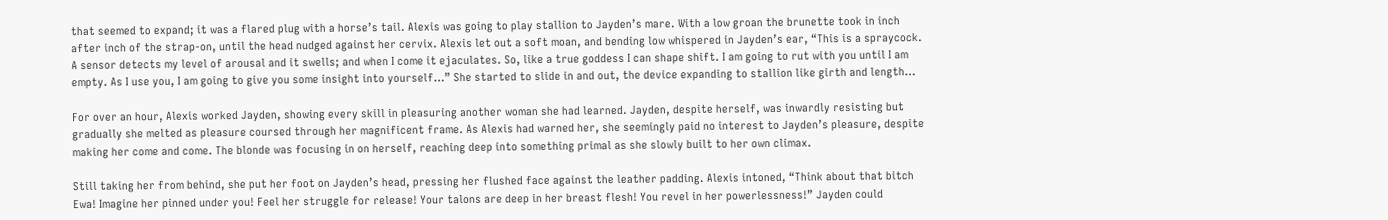that seemed to expand; it was a flared plug with a horse’s tail. Alexis was going to play stallion to Jayden’s mare. With a low groan the brunette took in inch after inch of the strap-on, until the head nudged against her cervix. Alexis let out a soft moan, and bending low whispered in Jayden’s ear, “This is a spraycock. A sensor detects my level of arousal and it swells; and when I come it ejaculates. So, like a true goddess I can shape shift. I am going to rut with you until I am empty. As I use you, I am going to give you some insight into yourself…” She started to slide in and out, the device expanding to stallion like girth and length…

For over an hour, Alexis worked Jayden, showing every skill in pleasuring another woman she had learned. Jayden, despite herself, was inwardly resisting but gradually she melted as pleasure coursed through her magnificent frame. As Alexis had warned her, she seemingly paid no interest to Jayden’s pleasure, despite making her come and come. The blonde was focusing in on herself, reaching deep into something primal as she slowly built to her own climax.

Still taking her from behind, she put her foot on Jayden’s head, pressing her flushed face against the leather padding. Alexis intoned, “Think about that bitch Ewa! Imagine her pinned under you! Feel her struggle for release! Your talons are deep in her breast flesh! You revel in her powerlessness!” Jayden could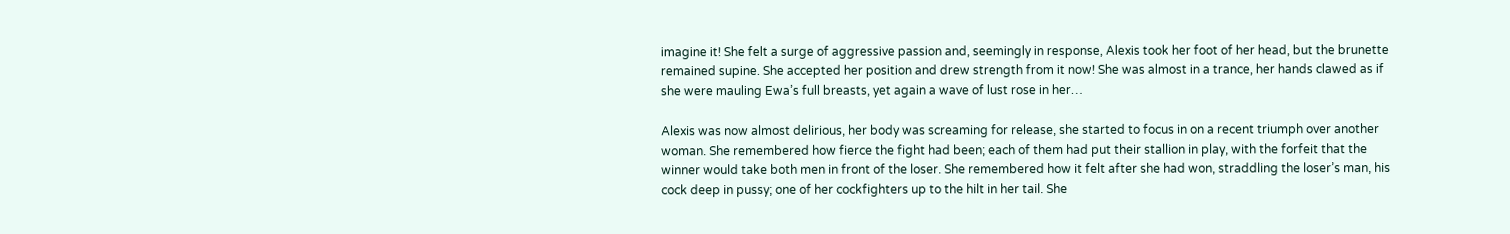imagine it! She felt a surge of aggressive passion and, seemingly in response, Alexis took her foot of her head, but the brunette remained supine. She accepted her position and drew strength from it now! She was almost in a trance, her hands clawed as if she were mauling Ewa’s full breasts, yet again a wave of lust rose in her…

Alexis was now almost delirious, her body was screaming for release, she started to focus in on a recent triumph over another woman. She remembered how fierce the fight had been; each of them had put their stallion in play, with the forfeit that the winner would take both men in front of the loser. She remembered how it felt after she had won, straddling the loser’s man, his cock deep in pussy; one of her cockfighters up to the hilt in her tail. She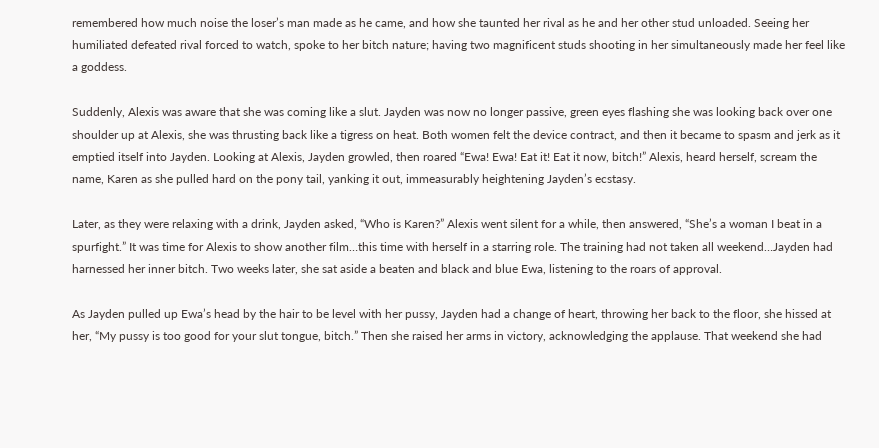remembered how much noise the loser’s man made as he came, and how she taunted her rival as he and her other stud unloaded. Seeing her humiliated defeated rival forced to watch, spoke to her bitch nature; having two magnificent studs shooting in her simultaneously made her feel like a goddess.

Suddenly, Alexis was aware that she was coming like a slut. Jayden was now no longer passive, green eyes flashing she was looking back over one shoulder up at Alexis, she was thrusting back like a tigress on heat. Both women felt the device contract, and then it became to spasm and jerk as it emptied itself into Jayden. Looking at Alexis, Jayden growled, then roared “Ewa! Ewa! Eat it! Eat it now, bitch!” Alexis, heard herself, scream the name, Karen as she pulled hard on the pony tail, yanking it out, immeasurably heightening Jayden’s ecstasy.

Later, as they were relaxing with a drink, Jayden asked, “Who is Karen?” Alexis went silent for a while, then answered, “She’s a woman I beat in a spurfight.” It was time for Alexis to show another film…this time with herself in a starring role. The training had not taken all weekend…Jayden had harnessed her inner bitch. Two weeks later, she sat aside a beaten and black and blue Ewa, listening to the roars of approval.

As Jayden pulled up Ewa’s head by the hair to be level with her pussy, Jayden had a change of heart, throwing her back to the floor, she hissed at her, “My pussy is too good for your slut tongue, bitch.” Then she raised her arms in victory, acknowledging the applause. That weekend she had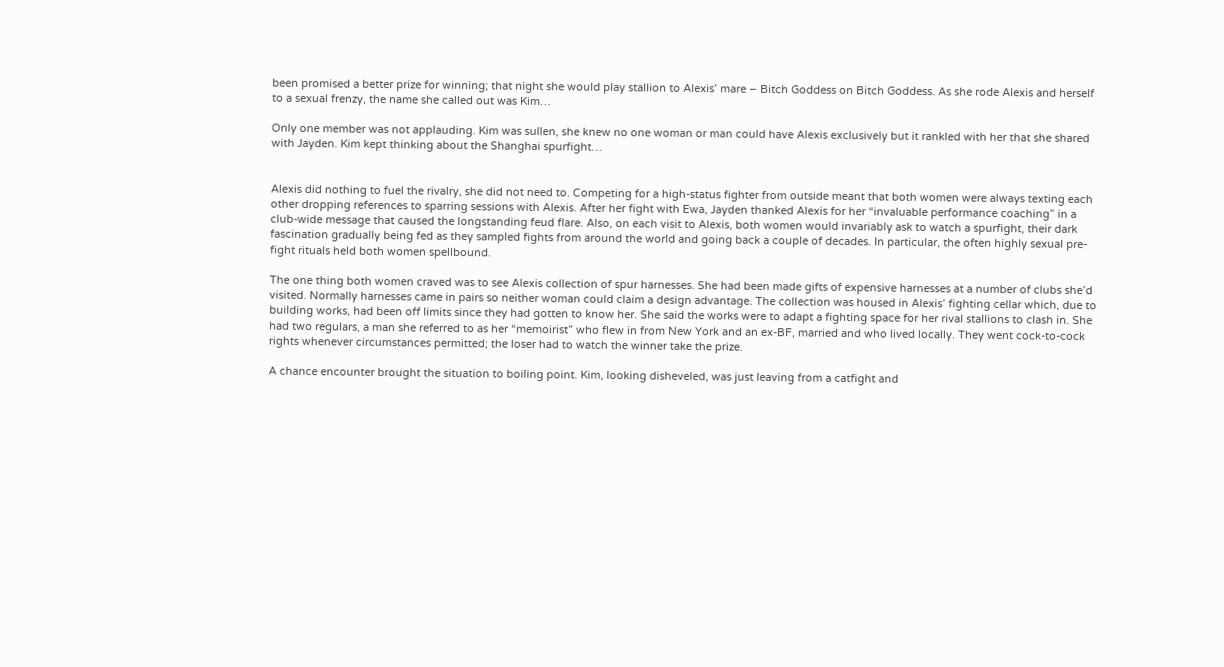been promised a better prize for winning; that night she would play stallion to Alexis’ mare – Bitch Goddess on Bitch Goddess. As she rode Alexis and herself to a sexual frenzy, the name she called out was Kim…

Only one member was not applauding. Kim was sullen, she knew no one woman or man could have Alexis exclusively but it rankled with her that she shared with Jayden. Kim kept thinking about the Shanghai spurfight…


Alexis did nothing to fuel the rivalry, she did not need to. Competing for a high-status fighter from outside meant that both women were always texting each other dropping references to sparring sessions with Alexis. After her fight with Ewa, Jayden thanked Alexis for her “invaluable performance coaching” in a club-wide message that caused the longstanding feud flare. Also, on each visit to Alexis, both women would invariably ask to watch a spurfight, their dark fascination gradually being fed as they sampled fights from around the world and going back a couple of decades. In particular, the often highly sexual pre-fight rituals held both women spellbound.

The one thing both women craved was to see Alexis collection of spur harnesses. She had been made gifts of expensive harnesses at a number of clubs she’d visited. Normally harnesses came in pairs so neither woman could claim a design advantage. The collection was housed in Alexis’ fighting cellar which, due to building works, had been off limits since they had gotten to know her. She said the works were to adapt a fighting space for her rival stallions to clash in. She had two regulars, a man she referred to as her “memoirist” who flew in from New York and an ex-BF, married and who lived locally. They went cock-to-cock rights whenever circumstances permitted; the loser had to watch the winner take the prize.

A chance encounter brought the situation to boiling point. Kim, looking disheveled, was just leaving from a catfight and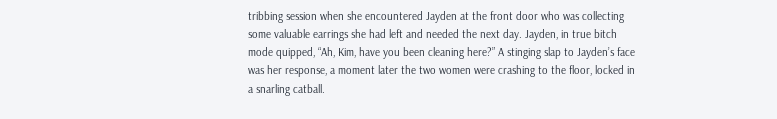tribbing session when she encountered Jayden at the front door who was collecting some valuable earrings she had left and needed the next day. Jayden, in true bitch mode quipped, “Ah, Kim, have you been cleaning here?” A stinging slap to Jayden’s face was her response, a moment later the two women were crashing to the floor, locked in a snarling catball.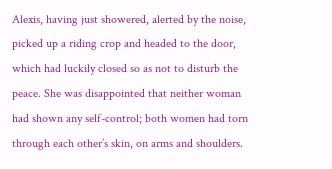Alexis, having just showered, alerted by the noise, picked up a riding crop and headed to the door, which had luckily closed so as not to disturb the peace. She was disappointed that neither woman had shown any self-control; both women had torn through each other’s skin, on arms and shoulders.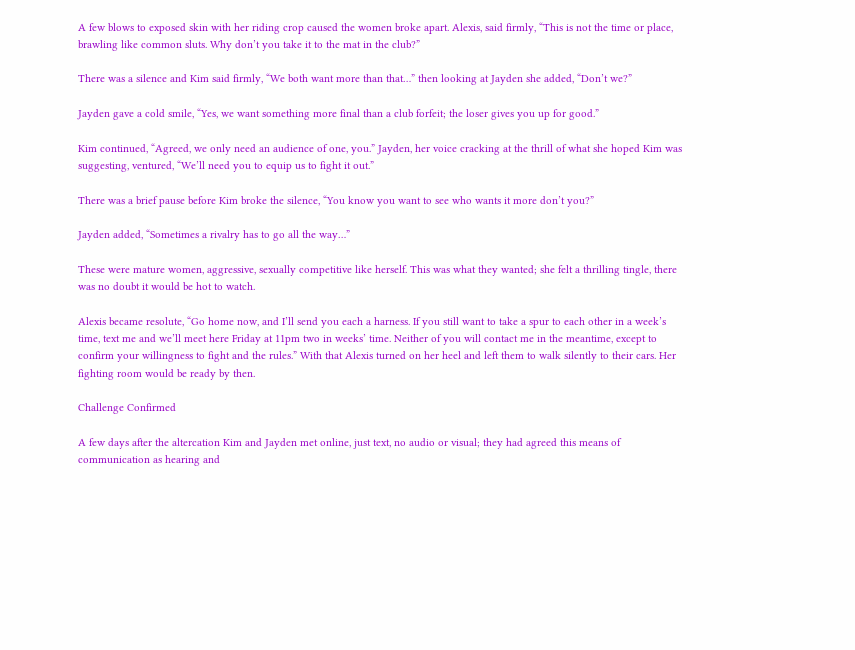A few blows to exposed skin with her riding crop caused the women broke apart. Alexis, said firmly, “This is not the time or place, brawling like common sluts. Why don’t you take it to the mat in the club?”

There was a silence and Kim said firmly, “We both want more than that…” then looking at Jayden she added, “Don’t we?”

Jayden gave a cold smile, “Yes, we want something more final than a club forfeit; the loser gives you up for good.”

Kim continued, “Agreed, we only need an audience of one, you.” Jayden, her voice cracking at the thrill of what she hoped Kim was suggesting, ventured, “We’ll need you to equip us to fight it out.”

There was a brief pause before Kim broke the silence, “You know you want to see who wants it more don’t you?”

Jayden added, “Sometimes a rivalry has to go all the way…”

These were mature women, aggressive, sexually competitive like herself. This was what they wanted; she felt a thrilling tingle, there was no doubt it would be hot to watch.

Alexis became resolute, “Go home now, and I’ll send you each a harness. If you still want to take a spur to each other in a week’s time, text me and we’ll meet here Friday at 11pm two in weeks’ time. Neither of you will contact me in the meantime, except to confirm your willingness to fight and the rules.” With that Alexis turned on her heel and left them to walk silently to their cars. Her fighting room would be ready by then.

Challenge Confirmed

A few days after the altercation Kim and Jayden met online, just text, no audio or visual; they had agreed this means of communication as hearing and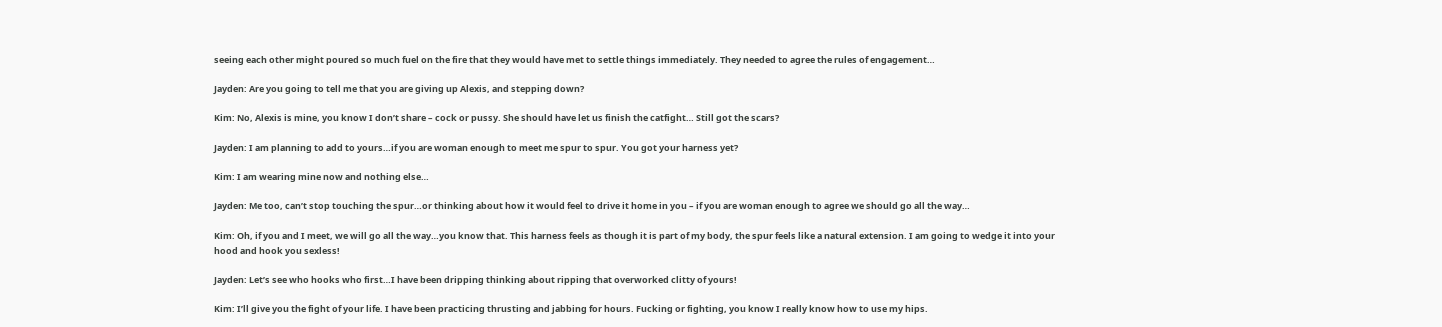seeing each other might poured so much fuel on the fire that they would have met to settle things immediately. They needed to agree the rules of engagement…

Jayden: Are you going to tell me that you are giving up Alexis, and stepping down?

Kim: No, Alexis is mine, you know I don’t share – cock or pussy. She should have let us finish the catfight… Still got the scars?

Jayden: I am planning to add to yours…if you are woman enough to meet me spur to spur. You got your harness yet?

Kim: I am wearing mine now and nothing else…

Jayden: Me too, can’t stop touching the spur…or thinking about how it would feel to drive it home in you – if you are woman enough to agree we should go all the way…

Kim: Oh, if you and I meet, we will go all the way…you know that. This harness feels as though it is part of my body, the spur feels like a natural extension. I am going to wedge it into your hood and hook you sexless!

Jayden: Let’s see who hooks who first…I have been dripping thinking about ripping that overworked clitty of yours!

Kim: I’ll give you the fight of your life. I have been practicing thrusting and jabbing for hours. Fucking or fighting, you know I really know how to use my hips.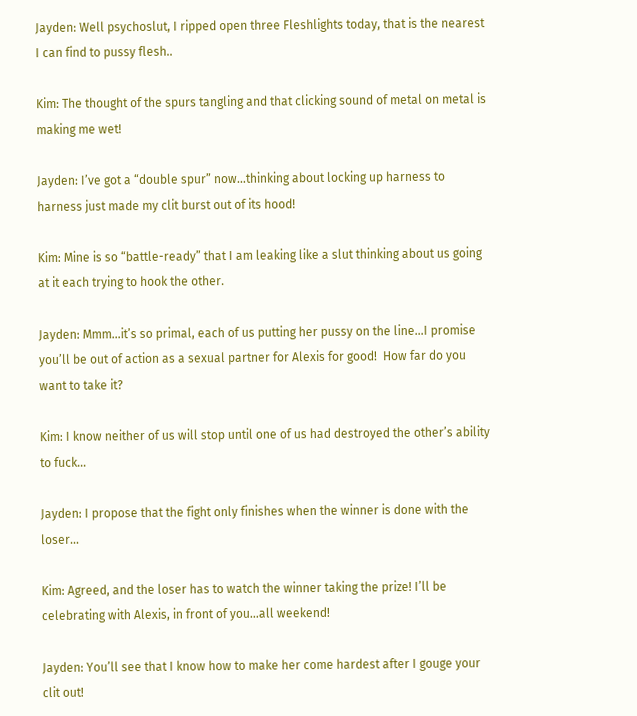Jayden: Well psychoslut, I ripped open three Fleshlights today, that is the nearest I can find to pussy flesh..

Kim: The thought of the spurs tangling and that clicking sound of metal on metal is making me wet!

Jayden: I’ve got a “double spur” now…thinking about locking up harness to harness just made my clit burst out of its hood!

Kim: Mine is so “battle-ready” that I am leaking like a slut thinking about us going at it each trying to hook the other.

Jayden: Mmm…it’s so primal, each of us putting her pussy on the line…I promise you’ll be out of action as a sexual partner for Alexis for good!  How far do you want to take it?

Kim: I know neither of us will stop until one of us had destroyed the other’s ability to fuck…

Jayden: I propose that the fight only finishes when the winner is done with the loser…

Kim: Agreed, and the loser has to watch the winner taking the prize! I’ll be celebrating with Alexis, in front of you…all weekend!

Jayden: You’ll see that I know how to make her come hardest after I gouge your clit out!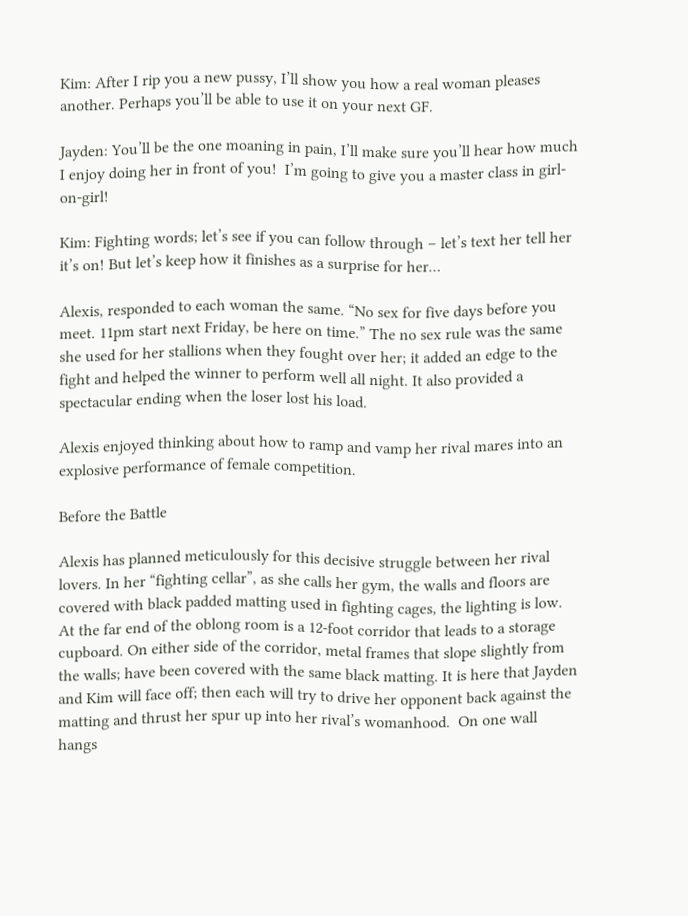Kim: After I rip you a new pussy, I’ll show you how a real woman pleases another. Perhaps you’ll be able to use it on your next GF.

Jayden: You’ll be the one moaning in pain, I’ll make sure you’ll hear how much I enjoy doing her in front of you!  I’m going to give you a master class in girl-on-girl!

Kim: Fighting words; let’s see if you can follow through – let’s text her tell her it’s on! But let’s keep how it finishes as a surprise for her…

Alexis, responded to each woman the same. “No sex for five days before you meet. 11pm start next Friday, be here on time.” The no sex rule was the same she used for her stallions when they fought over her; it added an edge to the fight and helped the winner to perform well all night. It also provided a spectacular ending when the loser lost his load.

Alexis enjoyed thinking about how to ramp and vamp her rival mares into an explosive performance of female competition.

Before the Battle

Alexis has planned meticulously for this decisive struggle between her rival lovers. In her “fighting cellar”, as she calls her gym, the walls and floors are covered with black padded matting used in fighting cages, the lighting is low. At the far end of the oblong room is a 12-foot corridor that leads to a storage cupboard. On either side of the corridor, metal frames that slope slightly from the walls; have been covered with the same black matting. It is here that Jayden and Kim will face off; then each will try to drive her opponent back against the matting and thrust her spur up into her rival’s womanhood.  On one wall hangs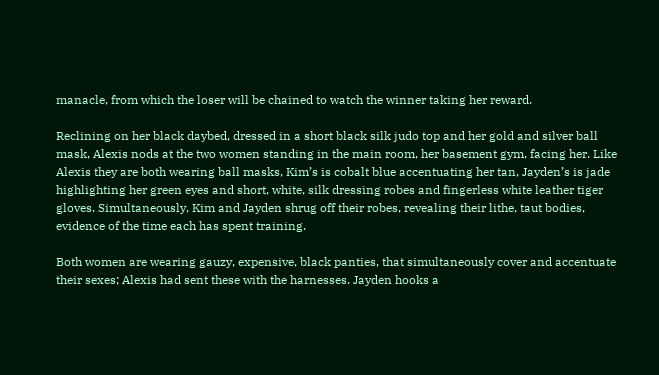manacle, from which the loser will be chained to watch the winner taking her reward.

Reclining on her black daybed, dressed in a short black silk judo top and her gold and silver ball mask, Alexis nods at the two women standing in the main room, her basement gym, facing her. Like Alexis they are both wearing ball masks, Kim’s is cobalt blue accentuating her tan, Jayden’s is jade highlighting her green eyes and short, white, silk dressing robes and fingerless white leather tiger gloves. Simultaneously, Kim and Jayden shrug off their robes, revealing their lithe, taut bodies, evidence of the time each has spent training.

Both women are wearing gauzy, expensive, black panties, that simultaneously cover and accentuate their sexes; Alexis had sent these with the harnesses. Jayden hooks a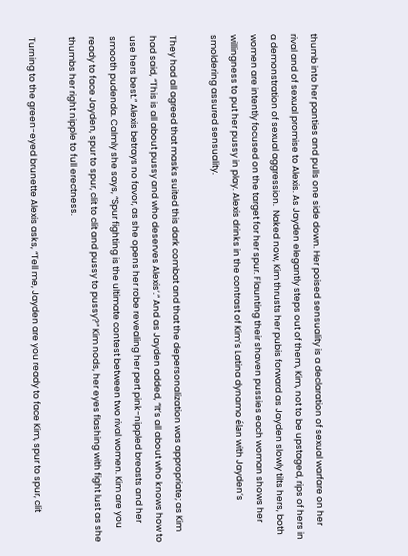thumb into her panties and pulls one side down. Her poised sensuality is a declaration of sexual warfare on her rival and of sexual promise to Alexis. As Jayden elegantly steps out of them, Kim, not to be upstaged, rips of hers in a demonstration of sexual aggression.  Naked now, Kim thrusts her pubis forward as Jayden slowly tilts hers, both women are intently focused on the target for her spur. Flaunting their shaven pussies each woman shows her willingness to put her pussy in play. Alexis drinks in the contrast of Kim’s Latina dynamo élan with Jayden’s smoldering assured sensuality.

They had all agreed that masks suited this dark combat and that the depersonalization was appropriate; as Kim had said, “This is all about pussy and who deserves Alexis’.” And as Jayden added, “It’s all about who knows how to use hers best.” Alexis betrays no favor, as she opens her robe revealing her pert pink-nippled breasts and her smooth pudenda. Calmly she says, “Spur fighting is the ultimate contest between two rival women. Kim are you ready to face Jayden, spur to spur, clit to clit and pussy to pussy?” Kim nods, her eyes flashing with fight lust as she thumbs her right nipple to full erectness.

Turning to the green-eyed brunette Alexis asks, “Tell me, Jayden are you ready to face Kim, spur to spur, clit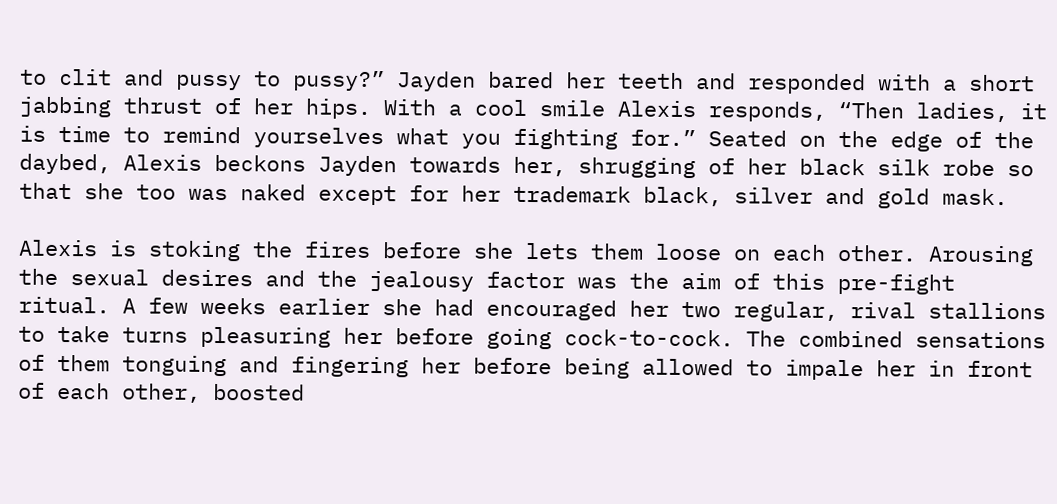to clit and pussy to pussy?” Jayden bared her teeth and responded with a short jabbing thrust of her hips. With a cool smile Alexis responds, “Then ladies, it is time to remind yourselves what you fighting for.” Seated on the edge of the daybed, Alexis beckons Jayden towards her, shrugging of her black silk robe so that she too was naked except for her trademark black, silver and gold mask.

Alexis is stoking the fires before she lets them loose on each other. Arousing the sexual desires and the jealousy factor was the aim of this pre-fight ritual. A few weeks earlier she had encouraged her two regular, rival stallions to take turns pleasuring her before going cock-to-cock. The combined sensations of them tonguing and fingering her before being allowed to impale her in front of each other, boosted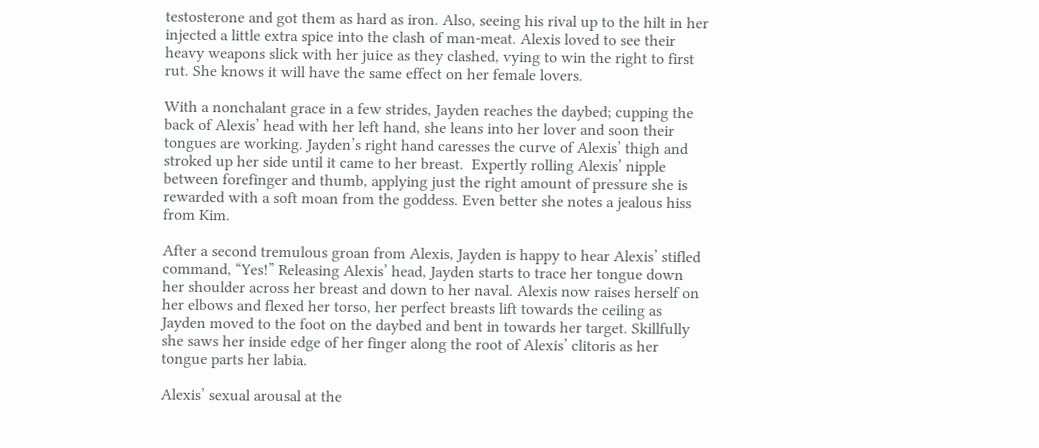testosterone and got them as hard as iron. Also, seeing his rival up to the hilt in her injected a little extra spice into the clash of man-meat. Alexis loved to see their heavy weapons slick with her juice as they clashed, vying to win the right to first rut. She knows it will have the same effect on her female lovers.

With a nonchalant grace in a few strides, Jayden reaches the daybed; cupping the back of Alexis’ head with her left hand, she leans into her lover and soon their tongues are working. Jayden’s right hand caresses the curve of Alexis’ thigh and stroked up her side until it came to her breast.  Expertly rolling Alexis’ nipple between forefinger and thumb, applying just the right amount of pressure she is rewarded with a soft moan from the goddess. Even better she notes a jealous hiss from Kim.

After a second tremulous groan from Alexis, Jayden is happy to hear Alexis’ stifled command, “Yes!” Releasing Alexis’ head, Jayden starts to trace her tongue down her shoulder across her breast and down to her naval. Alexis now raises herself on her elbows and flexed her torso, her perfect breasts lift towards the ceiling as Jayden moved to the foot on the daybed and bent in towards her target. Skillfully she saws her inside edge of her finger along the root of Alexis’ clitoris as her tongue parts her labia.

Alexis’ sexual arousal at the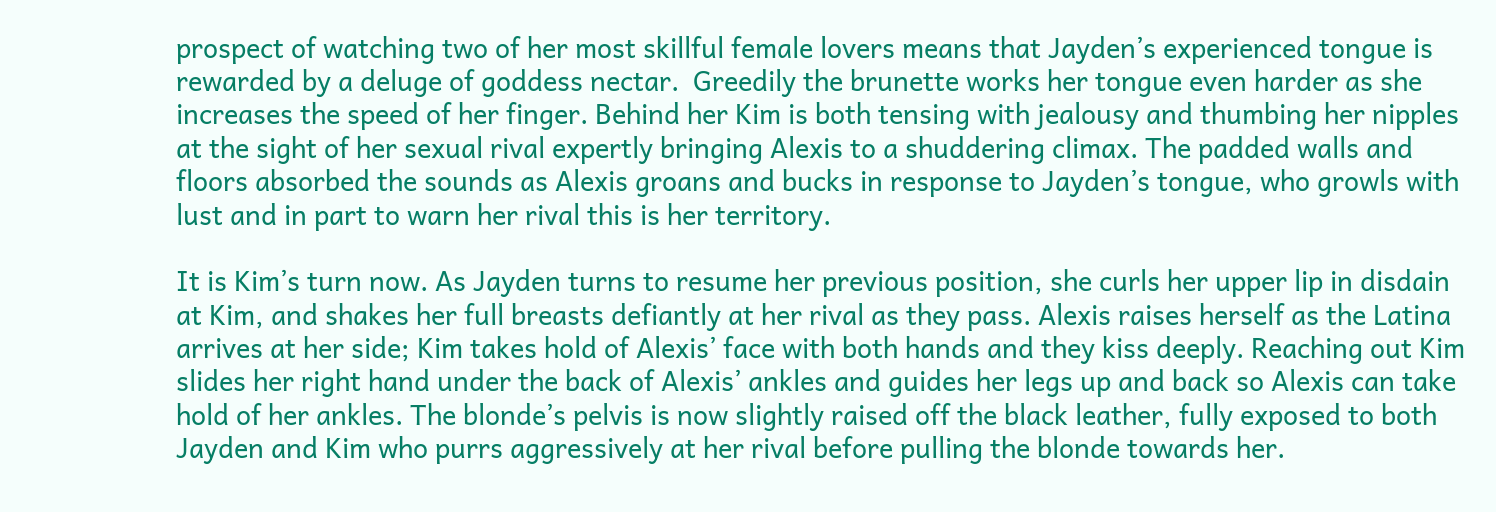prospect of watching two of her most skillful female lovers means that Jayden’s experienced tongue is rewarded by a deluge of goddess nectar.  Greedily the brunette works her tongue even harder as she increases the speed of her finger. Behind her Kim is both tensing with jealousy and thumbing her nipples at the sight of her sexual rival expertly bringing Alexis to a shuddering climax. The padded walls and floors absorbed the sounds as Alexis groans and bucks in response to Jayden’s tongue, who growls with lust and in part to warn her rival this is her territory.

It is Kim’s turn now. As Jayden turns to resume her previous position, she curls her upper lip in disdain at Kim, and shakes her full breasts defiantly at her rival as they pass. Alexis raises herself as the Latina arrives at her side; Kim takes hold of Alexis’ face with both hands and they kiss deeply. Reaching out Kim slides her right hand under the back of Alexis’ ankles and guides her legs up and back so Alexis can take hold of her ankles. The blonde’s pelvis is now slightly raised off the black leather, fully exposed to both Jayden and Kim who purrs aggressively at her rival before pulling the blonde towards her.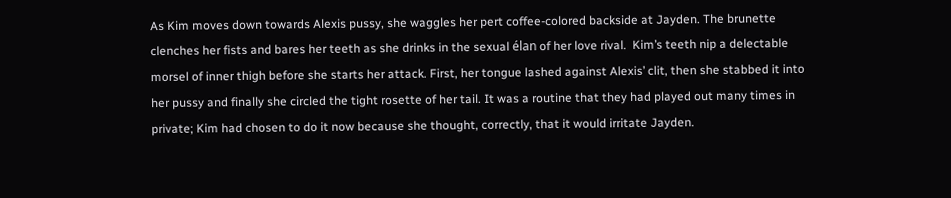As Kim moves down towards Alexis pussy, she waggles her pert coffee-colored backside at Jayden. The brunette clenches her fists and bares her teeth as she drinks in the sexual élan of her love rival.  Kim’s teeth nip a delectable morsel of inner thigh before she starts her attack. First, her tongue lashed against Alexis’ clit, then she stabbed it into her pussy and finally she circled the tight rosette of her tail. It was a routine that they had played out many times in private; Kim had chosen to do it now because she thought, correctly, that it would irritate Jayden.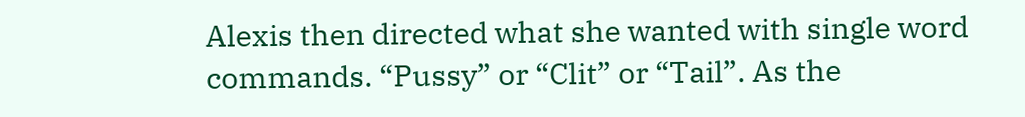Alexis then directed what she wanted with single word commands. “Pussy” or “Clit” or “Tail”. As the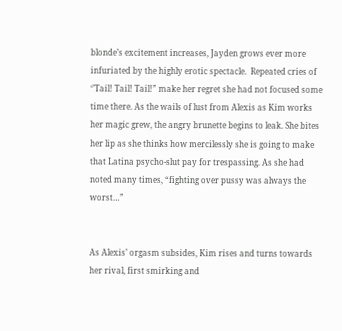blonde’s excitement increases, Jayden grows ever more infuriated by the highly erotic spectacle.  Repeated cries of ‘’Tail! Tail! Tail!” make her regret she had not focused some time there. As the wails of lust from Alexis as Kim works her magic grew, the angry brunette begins to leak. She bites her lip as she thinks how mercilessly she is going to make that Latina psycho-slut pay for trespassing. As she had noted many times, “fighting over pussy was always the worst…”


As Alexis’ orgasm subsides, Kim rises and turns towards her rival, first smirking and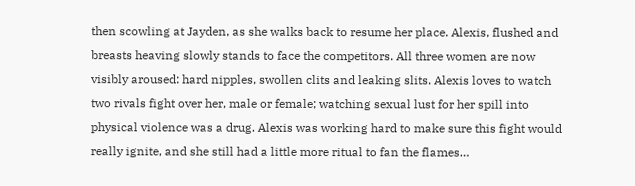then scowling at Jayden, as she walks back to resume her place. Alexis, flushed and breasts heaving slowly stands to face the competitors. All three women are now visibly aroused: hard nipples, swollen clits and leaking slits. Alexis loves to watch two rivals fight over her, male or female; watching sexual lust for her spill into physical violence was a drug. Alexis was working hard to make sure this fight would really ignite, and she still had a little more ritual to fan the flames…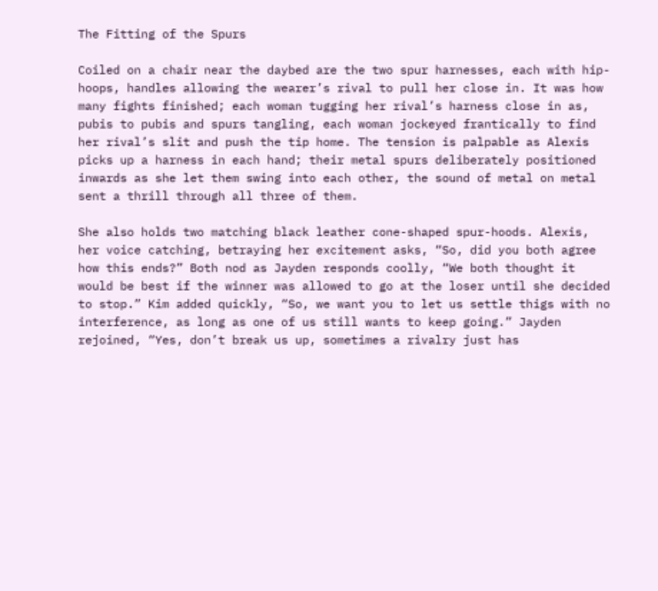The Fitting of the Spurs

Coiled on a chair near the daybed are the two spur harnesses, each with hip-hoops, handles allowing the wearer’s rival to pull her close in. It was how many fights finished; each woman tugging her rival’s harness close in as, pubis to pubis and spurs tangling, each woman jockeyed frantically to find her rival’s slit and push the tip home. The tension is palpable as Alexis picks up a harness in each hand; their metal spurs deliberately positioned inwards as she let them swing into each other, the sound of metal on metal sent a thrill through all three of them.

She also holds two matching black leather cone-shaped spur-hoods. Alexis, her voice catching, betraying her excitement asks, “So, did you both agree how this ends?” Both nod as Jayden responds coolly, “We both thought it would be best if the winner was allowed to go at the loser until she decided to stop.” Kim added quickly, “So, we want you to let us settle thigs with no interference, as long as one of us still wants to keep going.” Jayden rejoined, “Yes, don’t break us up, sometimes a rivalry just has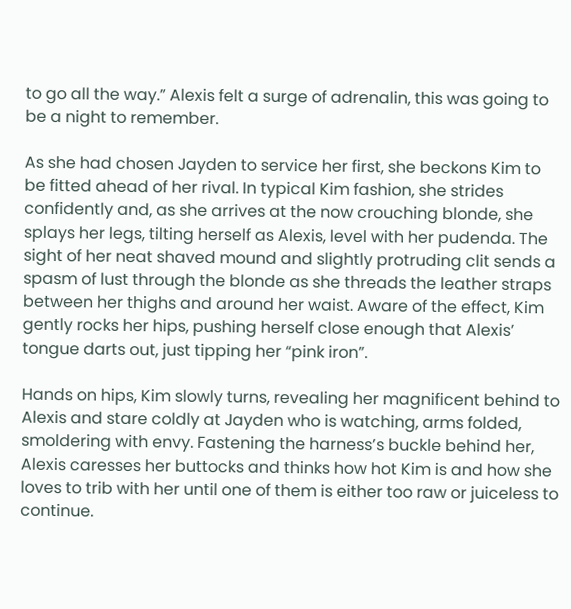to go all the way.” Alexis felt a surge of adrenalin, this was going to be a night to remember.

As she had chosen Jayden to service her first, she beckons Kim to be fitted ahead of her rival. In typical Kim fashion, she strides confidently and, as she arrives at the now crouching blonde, she splays her legs, tilting herself as Alexis, level with her pudenda. The sight of her neat shaved mound and slightly protruding clit sends a spasm of lust through the blonde as she threads the leather straps between her thighs and around her waist. Aware of the effect, Kim gently rocks her hips, pushing herself close enough that Alexis’ tongue darts out, just tipping her “pink iron”.

Hands on hips, Kim slowly turns, revealing her magnificent behind to Alexis and stare coldly at Jayden who is watching, arms folded, smoldering with envy. Fastening the harness’s buckle behind her, Alexis caresses her buttocks and thinks how hot Kim is and how she loves to trib with her until one of them is either too raw or juiceless to continue.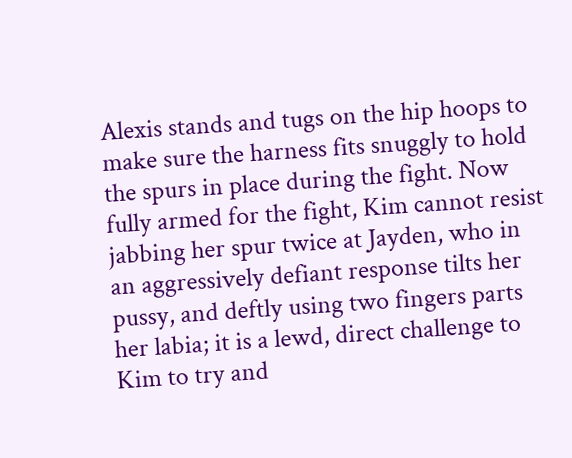Alexis stands and tugs on the hip hoops to make sure the harness fits snuggly to hold the spurs in place during the fight. Now fully armed for the fight, Kim cannot resist jabbing her spur twice at Jayden, who in an aggressively defiant response tilts her pussy, and deftly using two fingers parts her labia; it is a lewd, direct challenge to Kim to try and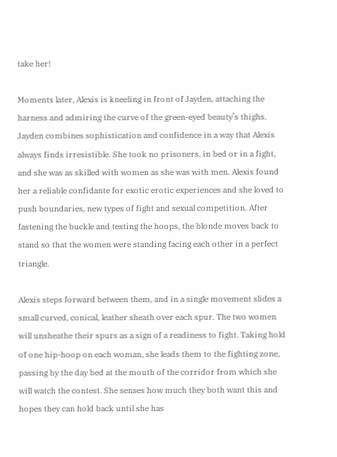take her!

Moments later, Alexis is kneeling in front of Jayden, attaching the harness and admiring the curve of the green-eyed beauty’s thighs. Jayden combines sophistication and confidence in a way that Alexis always finds irresistible. She took no prisoners, in bed or in a fight, and she was as skilled with women as she was with men. Alexis found her a reliable confidante for exotic erotic experiences and she loved to push boundaries, new types of fight and sexual competition. After fastening the buckle and testing the hoops, the blonde moves back to stand so that the women were standing facing each other in a perfect triangle.

Alexis steps forward between them, and in a single movement slides a small curved, conical, leather sheath over each spur. The two women will unsheathe their spurs as a sign of a readiness to fight. Taking hold of one hip-hoop on each woman, she leads them to the fighting zone, passing by the day bed at the mouth of the corridor from which she will watch the contest. She senses how much they both want this and hopes they can hold back until she has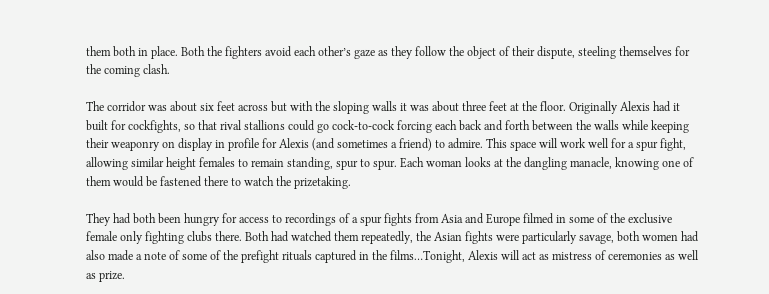them both in place. Both the fighters avoid each other’s gaze as they follow the object of their dispute, steeling themselves for the coming clash.

The corridor was about six feet across but with the sloping walls it was about three feet at the floor. Originally Alexis had it built for cockfights, so that rival stallions could go cock-to-cock forcing each back and forth between the walls while keeping their weaponry on display in profile for Alexis (and sometimes a friend) to admire. This space will work well for a spur fight, allowing similar height females to remain standing, spur to spur. Each woman looks at the dangling manacle, knowing one of them would be fastened there to watch the prizetaking.

They had both been hungry for access to recordings of a spur fights from Asia and Europe filmed in some of the exclusive female only fighting clubs there. Both had watched them repeatedly, the Asian fights were particularly savage, both women had also made a note of some of the prefight rituals captured in the films…Tonight, Alexis will act as mistress of ceremonies as well as prize.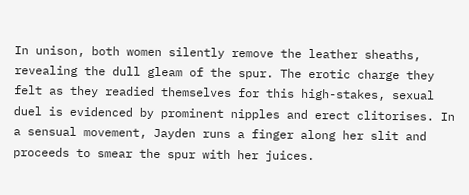In unison, both women silently remove the leather sheaths, revealing the dull gleam of the spur. The erotic charge they felt as they readied themselves for this high-stakes, sexual duel is evidenced by prominent nipples and erect clitorises. In a sensual movement, Jayden runs a finger along her slit and proceeds to smear the spur with her juices.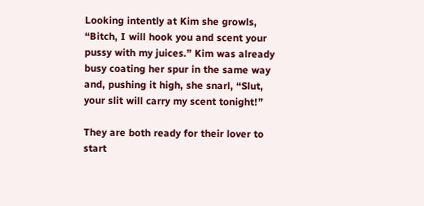Looking intently at Kim she growls, “Bitch, I will hook you and scent your pussy with my juices.” Kim was already busy coating her spur in the same way and, pushing it high, she snarl, “Slut, your slit will carry my scent tonight!”

They are both ready for their lover to start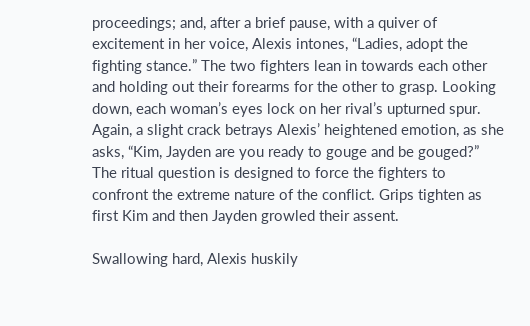proceedings; and, after a brief pause, with a quiver of excitement in her voice, Alexis intones, “Ladies, adopt the fighting stance.” The two fighters lean in towards each other and holding out their forearms for the other to grasp. Looking down, each woman’s eyes lock on her rival’s upturned spur. Again, a slight crack betrays Alexis’ heightened emotion, as she asks, “Kim, Jayden are you ready to gouge and be gouged?” The ritual question is designed to force the fighters to confront the extreme nature of the conflict. Grips tighten as first Kim and then Jayden growled their assent.

Swallowing hard, Alexis huskily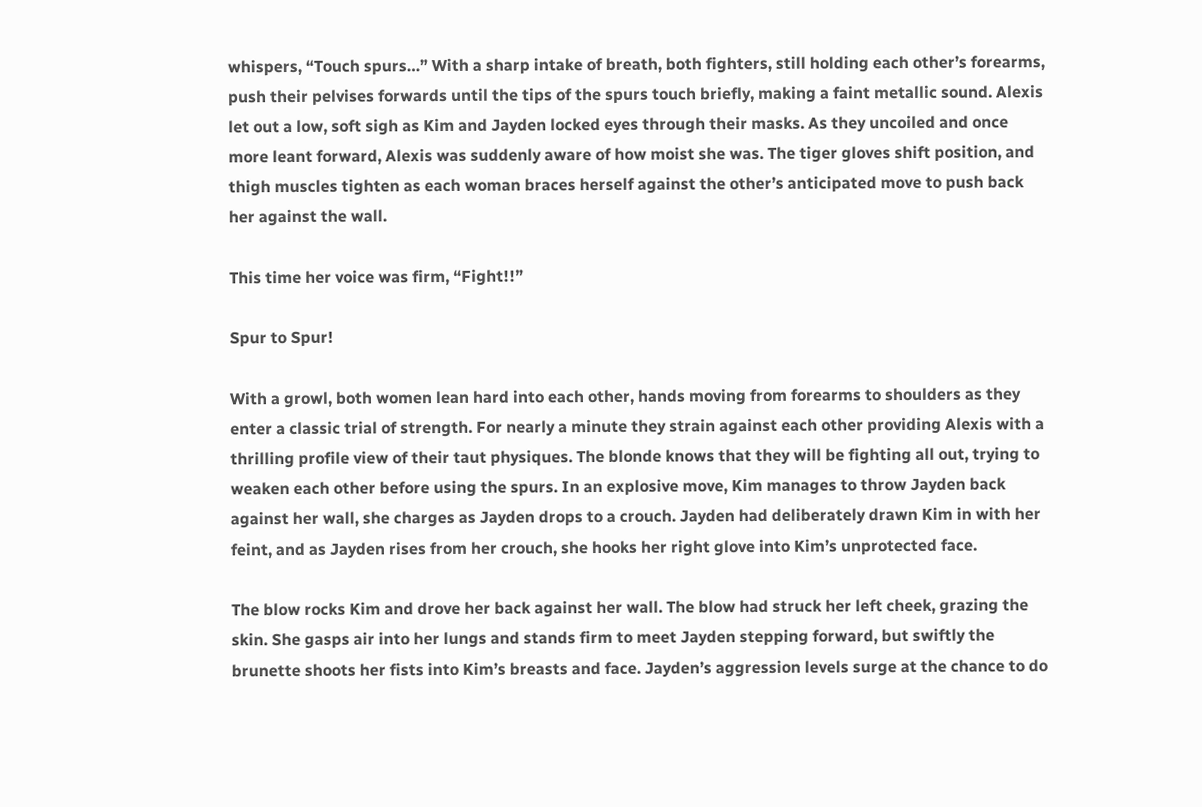whispers, “Touch spurs…” With a sharp intake of breath, both fighters, still holding each other’s forearms, push their pelvises forwards until the tips of the spurs touch briefly, making a faint metallic sound. Alexis let out a low, soft sigh as Kim and Jayden locked eyes through their masks. As they uncoiled and once more leant forward, Alexis was suddenly aware of how moist she was. The tiger gloves shift position, and thigh muscles tighten as each woman braces herself against the other’s anticipated move to push back her against the wall.

This time her voice was firm, “Fight!!”

Spur to Spur!

With a growl, both women lean hard into each other, hands moving from forearms to shoulders as they enter a classic trial of strength. For nearly a minute they strain against each other providing Alexis with a thrilling profile view of their taut physiques. The blonde knows that they will be fighting all out, trying to weaken each other before using the spurs. In an explosive move, Kim manages to throw Jayden back against her wall, she charges as Jayden drops to a crouch. Jayden had deliberately drawn Kim in with her feint, and as Jayden rises from her crouch, she hooks her right glove into Kim’s unprotected face.

The blow rocks Kim and drove her back against her wall. The blow had struck her left cheek, grazing the skin. She gasps air into her lungs and stands firm to meet Jayden stepping forward, but swiftly the brunette shoots her fists into Kim’s breasts and face. Jayden’s aggression levels surge at the chance to do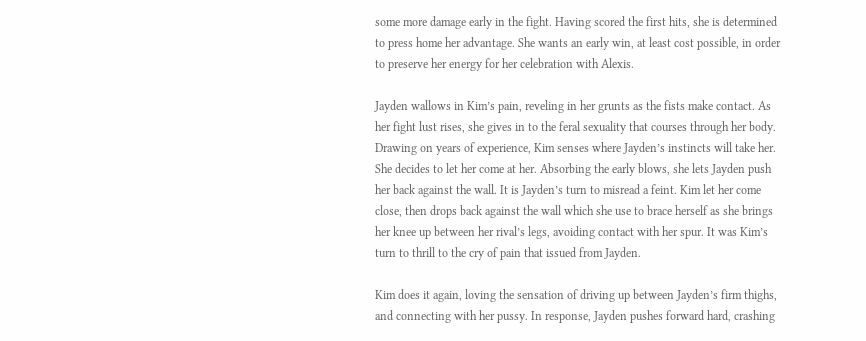some more damage early in the fight. Having scored the first hits, she is determined to press home her advantage. She wants an early win, at least cost possible, in order to preserve her energy for her celebration with Alexis.

Jayden wallows in Kim’s pain, reveling in her grunts as the fists make contact. As her fight lust rises, she gives in to the feral sexuality that courses through her body.  Drawing on years of experience, Kim senses where Jayden’s instincts will take her. She decides to let her come at her. Absorbing the early blows, she lets Jayden push her back against the wall. It is Jayden’s turn to misread a feint. Kim let her come close, then drops back against the wall which she use to brace herself as she brings her knee up between her rival’s legs, avoiding contact with her spur. It was Kim’s turn to thrill to the cry of pain that issued from Jayden.

Kim does it again, loving the sensation of driving up between Jayden’s firm thighs, and connecting with her pussy. In response, Jayden pushes forward hard, crashing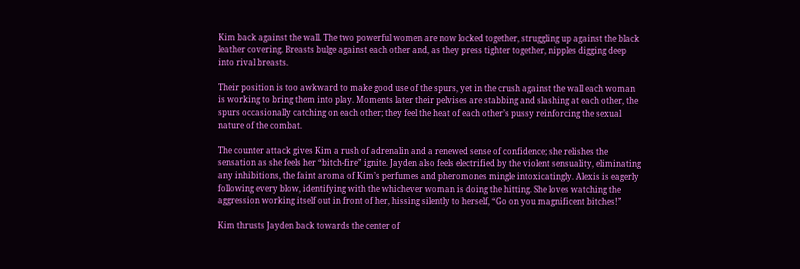Kim back against the wall. The two powerful women are now locked together, struggling up against the black leather covering. Breasts bulge against each other and, as they press tighter together, nipples digging deep into rival breasts.

Their position is too awkward to make good use of the spurs, yet in the crush against the wall each woman is working to bring them into play. Moments later their pelvises are stabbing and slashing at each other, the spurs occasionally catching on each other; they feel the heat of each other’s pussy reinforcing the sexual nature of the combat.

The counter attack gives Kim a rush of adrenalin and a renewed sense of confidence; she relishes the sensation as she feels her “bitch-fire” ignite. Jayden also feels electrified by the violent sensuality, eliminating any inhibitions, the faint aroma of Kim’s perfumes and pheromones mingle intoxicatingly. Alexis is eagerly following every blow, identifying with the whichever woman is doing the hitting. She loves watching the aggression working itself out in front of her, hissing silently to herself, “Go on you magnificent bitches!”

Kim thrusts Jayden back towards the center of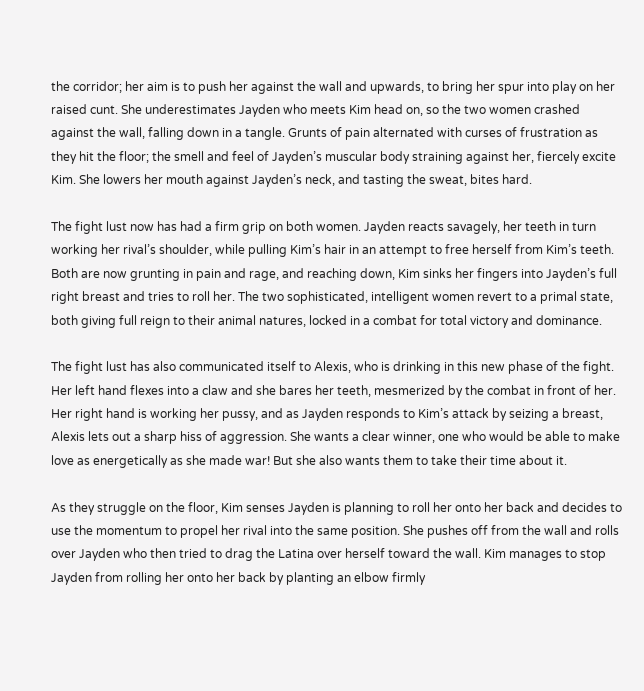the corridor; her aim is to push her against the wall and upwards, to bring her spur into play on her raised cunt. She underestimates Jayden who meets Kim head on, so the two women crashed against the wall, falling down in a tangle. Grunts of pain alternated with curses of frustration as they hit the floor; the smell and feel of Jayden’s muscular body straining against her, fiercely excite Kim. She lowers her mouth against Jayden’s neck, and tasting the sweat, bites hard.

The fight lust now has had a firm grip on both women. Jayden reacts savagely, her teeth in turn working her rival’s shoulder, while pulling Kim’s hair in an attempt to free herself from Kim’s teeth. Both are now grunting in pain and rage, and reaching down, Kim sinks her fingers into Jayden’s full right breast and tries to roll her. The two sophisticated, intelligent women revert to a primal state, both giving full reign to their animal natures, locked in a combat for total victory and dominance.

The fight lust has also communicated itself to Alexis, who is drinking in this new phase of the fight. Her left hand flexes into a claw and she bares her teeth, mesmerized by the combat in front of her. Her right hand is working her pussy, and as Jayden responds to Kim’s attack by seizing a breast, Alexis lets out a sharp hiss of aggression. She wants a clear winner, one who would be able to make love as energetically as she made war! But she also wants them to take their time about it.

As they struggle on the floor, Kim senses Jayden is planning to roll her onto her back and decides to use the momentum to propel her rival into the same position. She pushes off from the wall and rolls over Jayden who then tried to drag the Latina over herself toward the wall. Kim manages to stop Jayden from rolling her onto her back by planting an elbow firmly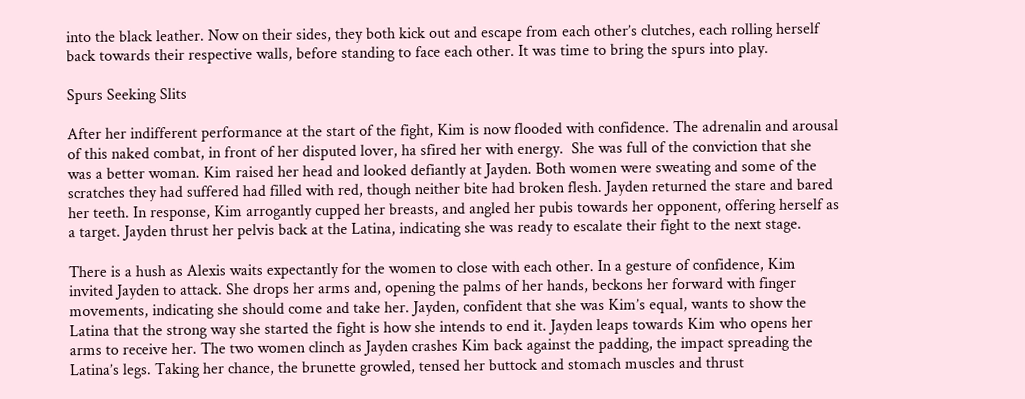into the black leather. Now on their sides, they both kick out and escape from each other’s clutches, each rolling herself back towards their respective walls, before standing to face each other. It was time to bring the spurs into play.

Spurs Seeking Slits

After her indifferent performance at the start of the fight, Kim is now flooded with confidence. The adrenalin and arousal of this naked combat, in front of her disputed lover, ha sfired her with energy.  She was full of the conviction that she was a better woman. Kim raised her head and looked defiantly at Jayden. Both women were sweating and some of the scratches they had suffered had filled with red, though neither bite had broken flesh. Jayden returned the stare and bared her teeth. In response, Kim arrogantly cupped her breasts, and angled her pubis towards her opponent, offering herself as a target. Jayden thrust her pelvis back at the Latina, indicating she was ready to escalate their fight to the next stage.

There is a hush as Alexis waits expectantly for the women to close with each other. In a gesture of confidence, Kim invited Jayden to attack. She drops her arms and, opening the palms of her hands, beckons her forward with finger movements, indicating she should come and take her. Jayden, confident that she was Kim’s equal, wants to show the Latina that the strong way she started the fight is how she intends to end it. Jayden leaps towards Kim who opens her arms to receive her. The two women clinch as Jayden crashes Kim back against the padding, the impact spreading the Latina’s legs. Taking her chance, the brunette growled, tensed her buttock and stomach muscles and thrust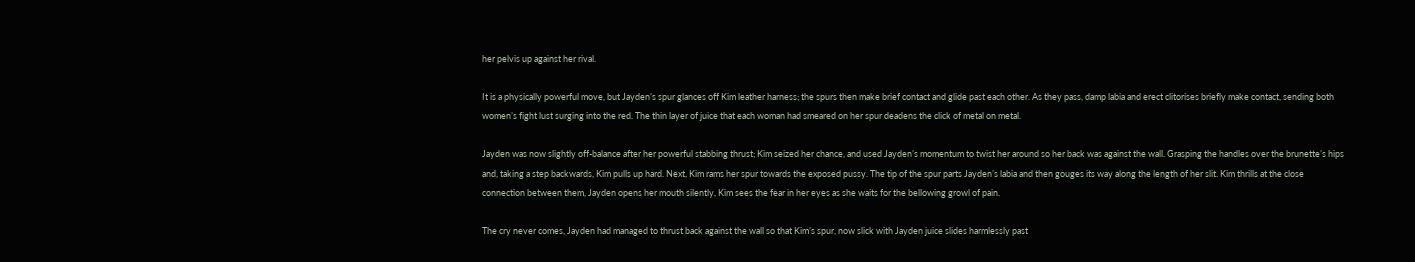her pelvis up against her rival.

It is a physically powerful move, but Jayden’s spur glances off Kim leather harness; the spurs then make brief contact and glide past each other. As they pass, damp labia and erect clitorises briefly make contact, sending both women’s fight lust surging into the red. The thin layer of juice that each woman had smeared on her spur deadens the click of metal on metal.

Jayden was now slightly off-balance after her powerful stabbing thrust; Kim seized her chance, and used Jayden’s momentum to twist her around so her back was against the wall. Grasping the handles over the brunette’s hips and, taking a step backwards, Kim pulls up hard. Next, Kim rams her spur towards the exposed pussy. The tip of the spur parts Jayden’s labia and then gouges its way along the length of her slit. Kim thrills at the close connection between them, Jayden opens her mouth silently, Kim sees the fear in her eyes as she waits for the bellowing growl of pain.

The cry never comes, Jayden had managed to thrust back against the wall so that Kim’s spur, now slick with Jayden juice slides harmlessly past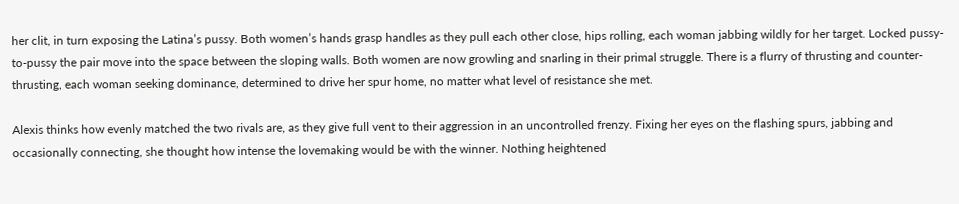her clit, in turn exposing the Latina’s pussy. Both women’s hands grasp handles as they pull each other close, hips rolling, each woman jabbing wildly for her target. Locked pussy-to-pussy the pair move into the space between the sloping walls. Both women are now growling and snarling in their primal struggle. There is a flurry of thrusting and counter-thrusting, each woman seeking dominance, determined to drive her spur home, no matter what level of resistance she met.

Alexis thinks how evenly matched the two rivals are, as they give full vent to their aggression in an uncontrolled frenzy. Fixing her eyes on the flashing spurs, jabbing and occasionally connecting, she thought how intense the lovemaking would be with the winner. Nothing heightened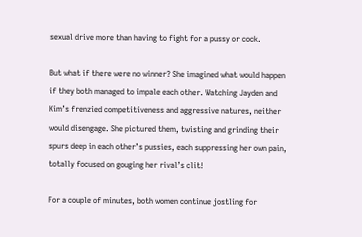sexual drive more than having to fight for a pussy or cock.

But what if there were no winner? She imagined what would happen if they both managed to impale each other. Watching Jayden and Kim’s frenzied competitiveness and aggressive natures, neither would disengage. She pictured them, twisting and grinding their spurs deep in each other’s pussies, each suppressing her own pain, totally focused on gouging her rival’s clit!

For a couple of minutes, both women continue jostling for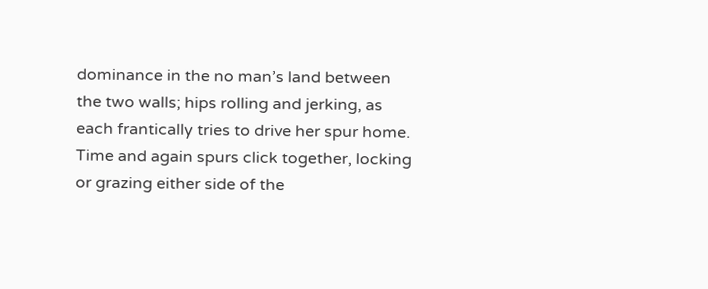dominance in the no man’s land between the two walls; hips rolling and jerking, as each frantically tries to drive her spur home. Time and again spurs click together, locking or grazing either side of the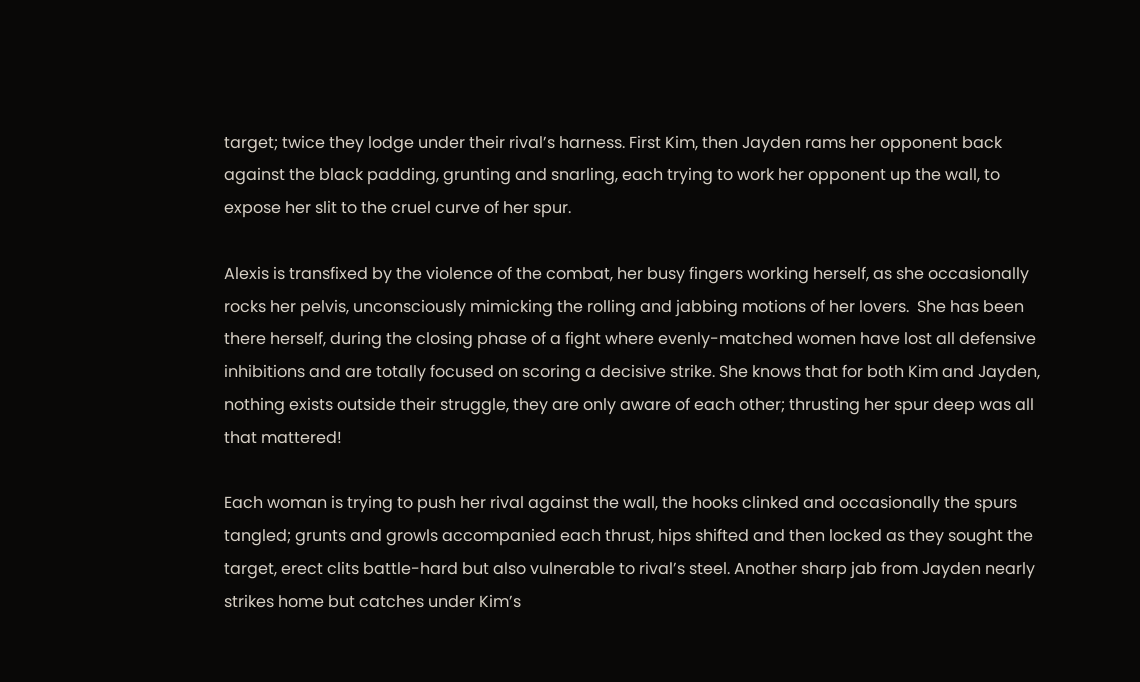target; twice they lodge under their rival’s harness. First Kim, then Jayden rams her opponent back against the black padding, grunting and snarling, each trying to work her opponent up the wall, to expose her slit to the cruel curve of her spur.

Alexis is transfixed by the violence of the combat, her busy fingers working herself, as she occasionally rocks her pelvis, unconsciously mimicking the rolling and jabbing motions of her lovers.  She has been there herself, during the closing phase of a fight where evenly-matched women have lost all defensive inhibitions and are totally focused on scoring a decisive strike. She knows that for both Kim and Jayden, nothing exists outside their struggle, they are only aware of each other; thrusting her spur deep was all that mattered!

Each woman is trying to push her rival against the wall, the hooks clinked and occasionally the spurs tangled; grunts and growls accompanied each thrust, hips shifted and then locked as they sought the target, erect clits battle-hard but also vulnerable to rival’s steel. Another sharp jab from Jayden nearly strikes home but catches under Kim’s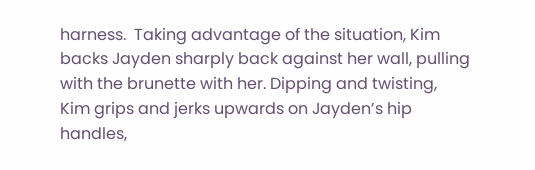harness.  Taking advantage of the situation, Kim backs Jayden sharply back against her wall, pulling with the brunette with her. Dipping and twisting, Kim grips and jerks upwards on Jayden’s hip handles,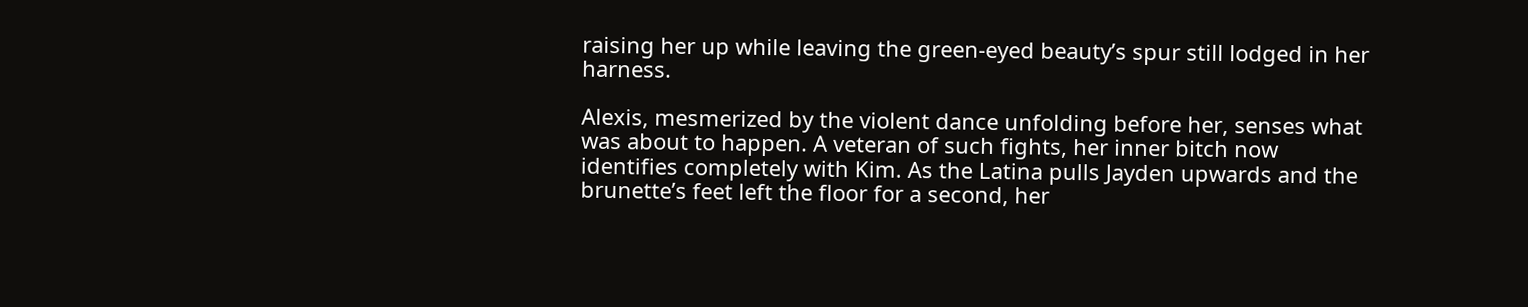raising her up while leaving the green-eyed beauty’s spur still lodged in her harness.

Alexis, mesmerized by the violent dance unfolding before her, senses what was about to happen. A veteran of such fights, her inner bitch now identifies completely with Kim. As the Latina pulls Jayden upwards and the brunette’s feet left the floor for a second, her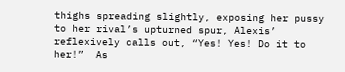thighs spreading slightly, exposing her pussy to her rival’s upturned spur, Alexis’ reflexively calls out, “Yes! Yes! Do it to her!”  As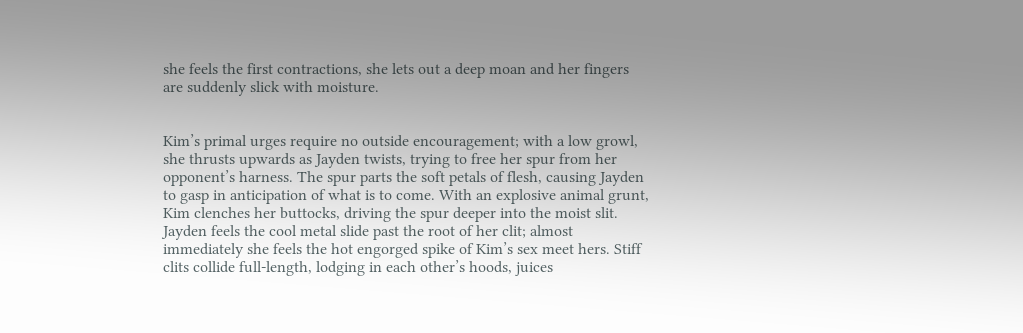she feels the first contractions, she lets out a deep moan and her fingers are suddenly slick with moisture.


Kim’s primal urges require no outside encouragement; with a low growl, she thrusts upwards as Jayden twists, trying to free her spur from her opponent’s harness. The spur parts the soft petals of flesh, causing Jayden to gasp in anticipation of what is to come. With an explosive animal grunt, Kim clenches her buttocks, driving the spur deeper into the moist slit. Jayden feels the cool metal slide past the root of her clit; almost immediately she feels the hot engorged spike of Kim’s sex meet hers. Stiff clits collide full-length, lodging in each other’s hoods, juices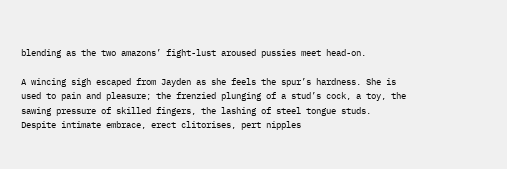blending as the two amazons’ fight-lust aroused pussies meet head-on.

A wincing sigh escaped from Jayden as she feels the spur’s hardness. She is used to pain and pleasure; the frenzied plunging of a stud’s cock, a toy, the sawing pressure of skilled fingers, the lashing of steel tongue studs. Despite intimate embrace, erect clitorises, pert nipples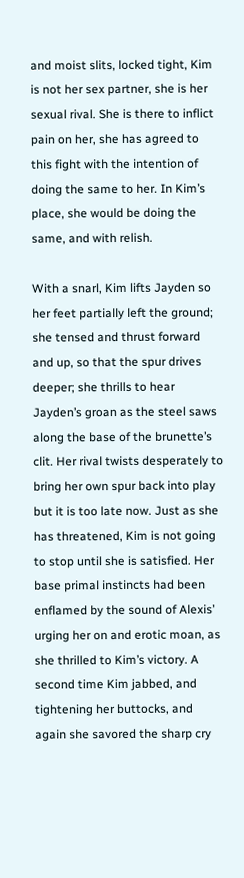and moist slits, locked tight, Kim is not her sex partner, she is her sexual rival. She is there to inflict pain on her, she has agreed to this fight with the intention of doing the same to her. In Kim’s place, she would be doing the same, and with relish.

With a snarl, Kim lifts Jayden so her feet partially left the ground; she tensed and thrust forward and up, so that the spur drives deeper; she thrills to hear Jayden’s groan as the steel saws along the base of the brunette’s clit. Her rival twists desperately to bring her own spur back into play but it is too late now. Just as she has threatened, Kim is not going to stop until she is satisfied. Her base primal instincts had been enflamed by the sound of Alexis’ urging her on and erotic moan, as she thrilled to Kim’s victory. A second time Kim jabbed, and tightening her buttocks, and again she savored the sharp cry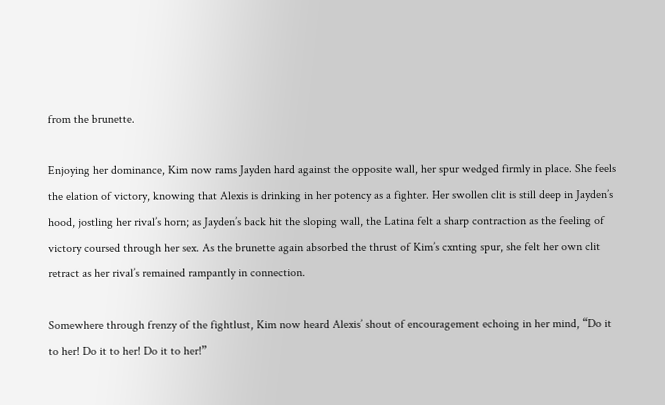from the brunette.

Enjoying her dominance, Kim now rams Jayden hard against the opposite wall, her spur wedged firmly in place. She feels the elation of victory, knowing that Alexis is drinking in her potency as a fighter. Her swollen clit is still deep in Jayden’s hood, jostling her rival’s horn; as Jayden’s back hit the sloping wall, the Latina felt a sharp contraction as the feeling of victory coursed through her sex. As the brunette again absorbed the thrust of Kim’s cxnting spur, she felt her own clit retract as her rival’s remained rampantly in connection.

Somewhere through frenzy of the fightlust, Kim now heard Alexis’ shout of encouragement echoing in her mind, “Do it to her! Do it to her! Do it to her!”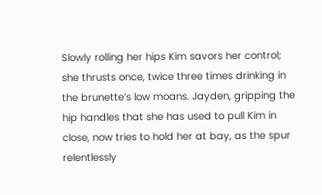Slowly rolling her hips Kim savors her control; she thrusts once, twice three times drinking in the brunette’s low moans. Jayden, gripping the hip handles that she has used to pull Kim in close, now tries to hold her at bay, as the spur relentlessly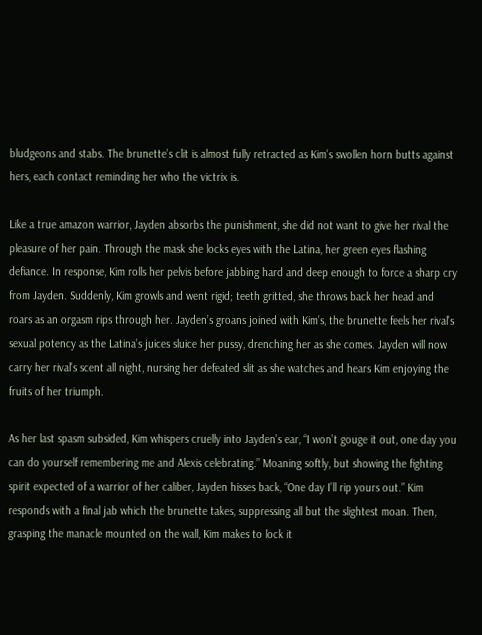bludgeons and stabs. The brunette’s clit is almost fully retracted as Kim’s swollen horn butts against hers, each contact reminding her who the victrix is.

Like a true amazon warrior, Jayden absorbs the punishment, she did not want to give her rival the pleasure of her pain. Through the mask she locks eyes with the Latina, her green eyes flashing defiance. In response, Kim rolls her pelvis before jabbing hard and deep enough to force a sharp cry from Jayden. Suddenly, Kim growls and went rigid; teeth gritted, she throws back her head and roars as an orgasm rips through her. Jayden’s groans joined with Kim’s, the brunette feels her rival’s sexual potency as the Latina’s juices sluice her pussy, drenching her as she comes. Jayden will now carry her rival’s scent all night, nursing her defeated slit as she watches and hears Kim enjoying the fruits of her triumph.

As her last spasm subsided, Kim whispers cruelly into Jayden’s ear, “I won’t gouge it out, one day you can do yourself remembering me and Alexis celebrating.” Moaning softly, but showing the fighting spirit expected of a warrior of her caliber, Jayden hisses back, “One day I’ll rip yours out.” Kim responds with a final jab which the brunette takes, suppressing all but the slightest moan. Then, grasping the manacle mounted on the wall, Kim makes to lock it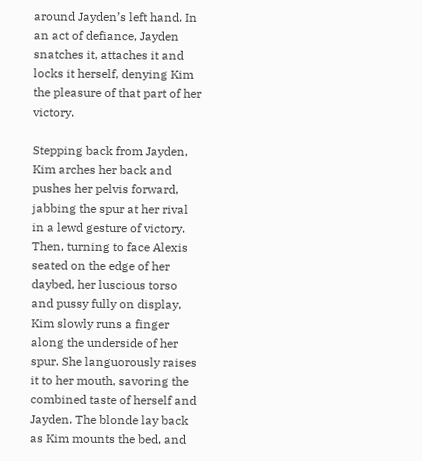around Jayden’s left hand. In an act of defiance, Jayden snatches it, attaches it and locks it herself, denying Kim the pleasure of that part of her victory.

Stepping back from Jayden, Kim arches her back and pushes her pelvis forward, jabbing the spur at her rival in a lewd gesture of victory. Then, turning to face Alexis seated on the edge of her daybed, her luscious torso and pussy fully on display, Kim slowly runs a finger along the underside of her spur. She languorously raises it to her mouth, savoring the combined taste of herself and Jayden. The blonde lay back as Kim mounts the bed, and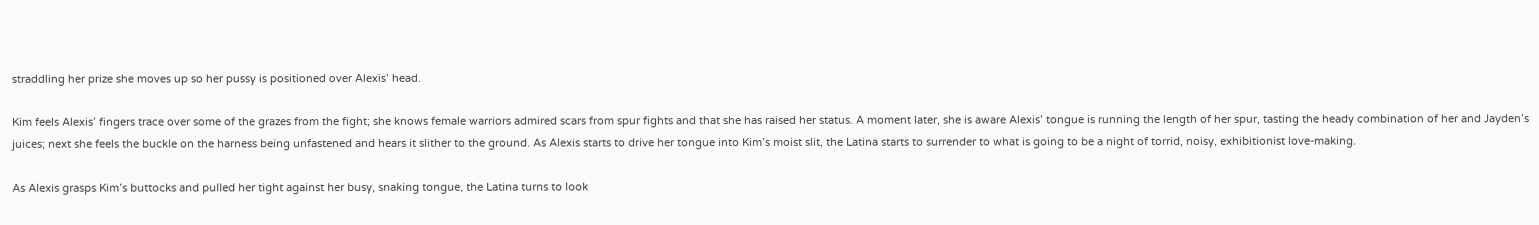straddling her prize she moves up so her pussy is positioned over Alexis’ head.

Kim feels Alexis’ fingers trace over some of the grazes from the fight; she knows female warriors admired scars from spur fights and that she has raised her status. A moment later, she is aware Alexis’ tongue is running the length of her spur, tasting the heady combination of her and Jayden’s juices; next she feels the buckle on the harness being unfastened and hears it slither to the ground. As Alexis starts to drive her tongue into Kim’s moist slit, the Latina starts to surrender to what is going to be a night of torrid, noisy, exhibitionist love-making.

As Alexis grasps Kim’s buttocks and pulled her tight against her busy, snaking tongue, the Latina turns to look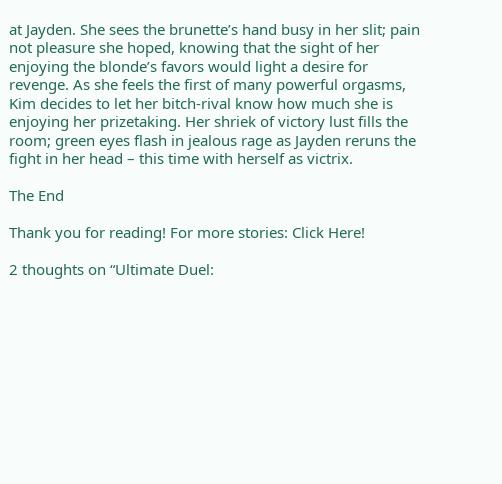at Jayden. She sees the brunette’s hand busy in her slit; pain not pleasure she hoped, knowing that the sight of her enjoying the blonde’s favors would light a desire for revenge. As she feels the first of many powerful orgasms, Kim decides to let her bitch-rival know how much she is enjoying her prizetaking. Her shriek of victory lust fills the room; green eyes flash in jealous rage as Jayden reruns the fight in her head – this time with herself as victrix.

The End

Thank you for reading! For more stories: Click Here!

2 thoughts on “Ultimate Duel: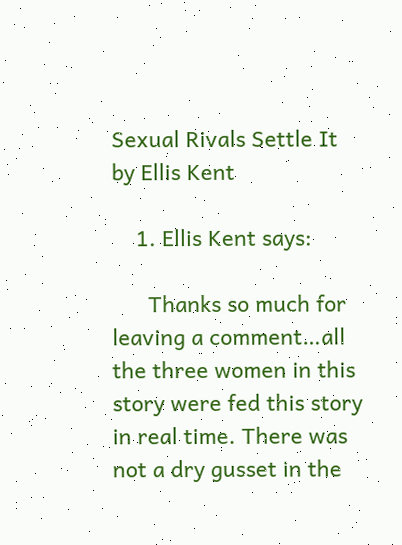Sexual Rivals Settle It by Ellis Kent

    1. Ellis Kent says:

      Thanks so much for leaving a comment…all the three women in this story were fed this story in real time. There was not a dry gusset in the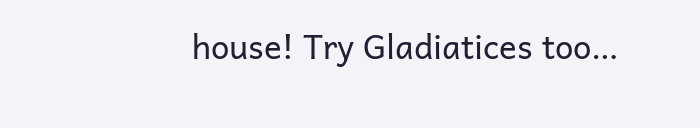house! Try Gladiatices too…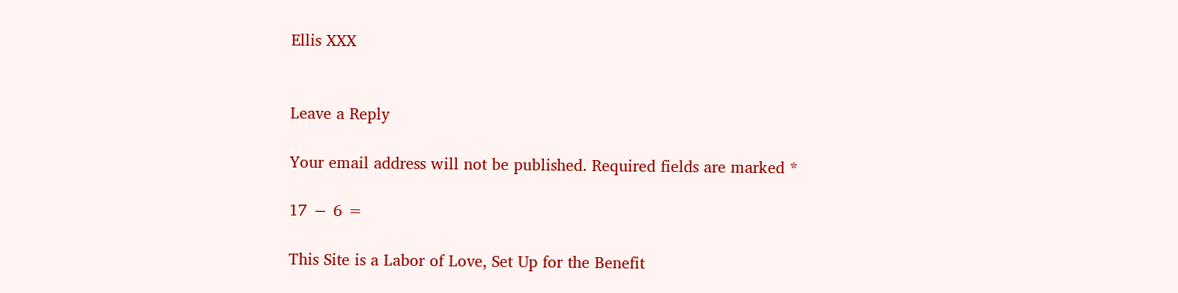Ellis XXX


Leave a Reply

Your email address will not be published. Required fields are marked *

17 − 6 =

This Site is a Labor of Love, Set Up for the Benefit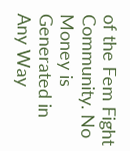of the Fem Fight Community. No Money is Generated in Any Way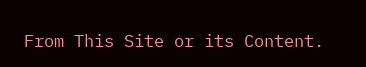From This Site or its Content.